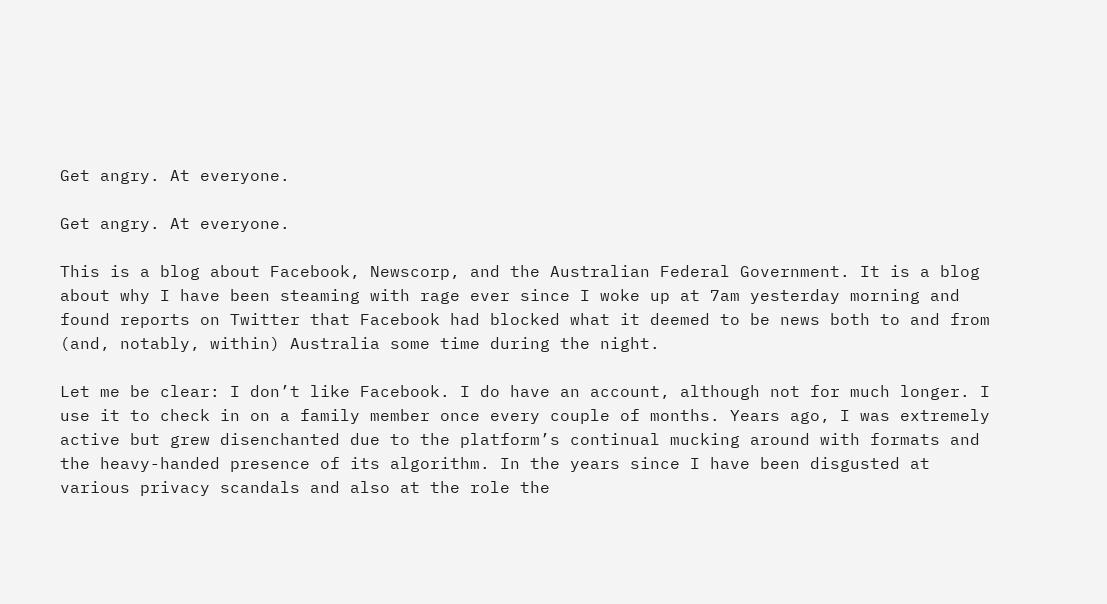Get angry. At everyone.

Get angry. At everyone.

This is a blog about Facebook, Newscorp, and the Australian Federal Government. It is a blog about why I have been steaming with rage ever since I woke up at 7am yesterday morning and found reports on Twitter that Facebook had blocked what it deemed to be news both to and from (and, notably, within) Australia some time during the night.

Let me be clear: I don’t like Facebook. I do have an account, although not for much longer. I use it to check in on a family member once every couple of months. Years ago, I was extremely active but grew disenchanted due to the platform’s continual mucking around with formats and the heavy-handed presence of its algorithm. In the years since I have been disgusted at various privacy scandals and also at the role the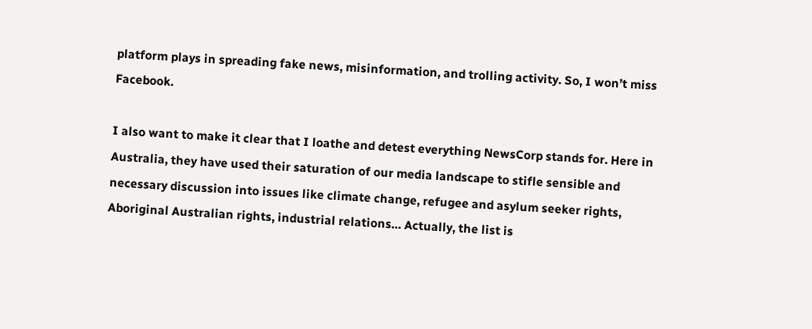platform plays in spreading fake news, misinformation, and trolling activity. So, I won’t miss Facebook.

I also want to make it clear that I loathe and detest everything NewsCorp stands for. Here in Australia, they have used their saturation of our media landscape to stifle sensible and necessary discussion into issues like climate change, refugee and asylum seeker rights, Aboriginal Australian rights, industrial relations… Actually, the list is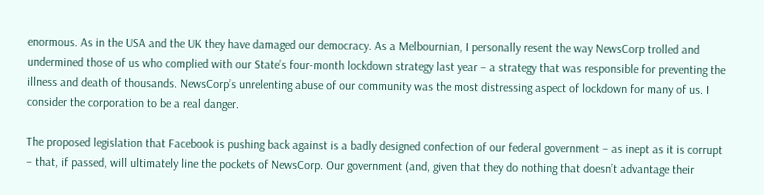enormous. As in the USA and the UK they have damaged our democracy. As a Melbournian, I personally resent the way NewsCorp trolled and undermined those of us who complied with our State’s four-month lockdown strategy last year – a strategy that was responsible for preventing the illness and death of thousands. NewsCorp’s unrelenting abuse of our community was the most distressing aspect of lockdown for many of us. I consider the corporation to be a real danger.

The proposed legislation that Facebook is pushing back against is a badly designed confection of our federal government – as inept as it is corrupt – that, if passed, will ultimately line the pockets of NewsCorp. Our government (and, given that they do nothing that doesn’t advantage their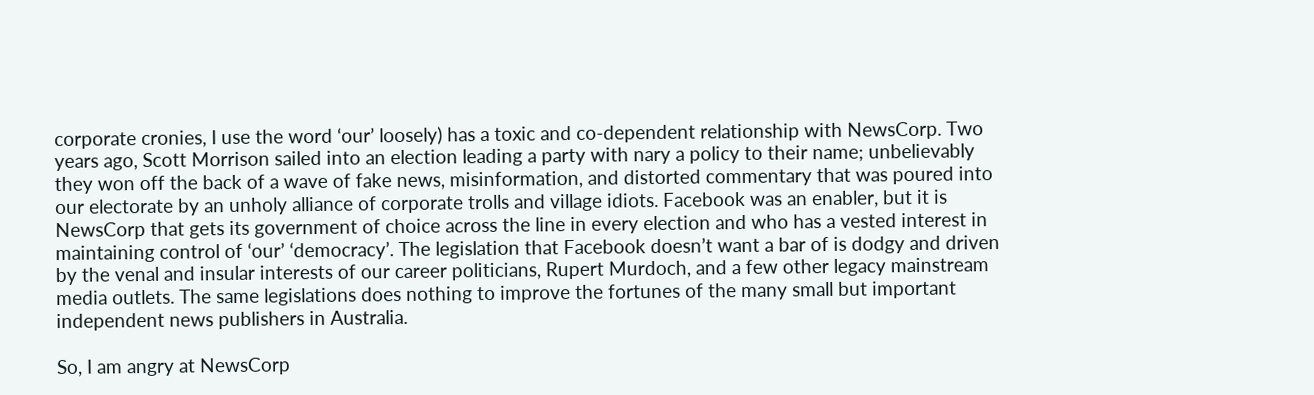corporate cronies, I use the word ‘our’ loosely) has a toxic and co-dependent relationship with NewsCorp. Two years ago, Scott Morrison sailed into an election leading a party with nary a policy to their name; unbelievably they won off the back of a wave of fake news, misinformation, and distorted commentary that was poured into our electorate by an unholy alliance of corporate trolls and village idiots. Facebook was an enabler, but it is NewsCorp that gets its government of choice across the line in every election and who has a vested interest in maintaining control of ‘our’ ‘democracy’. The legislation that Facebook doesn’t want a bar of is dodgy and driven by the venal and insular interests of our career politicians, Rupert Murdoch, and a few other legacy mainstream media outlets. The same legislations does nothing to improve the fortunes of the many small but important independent news publishers in Australia.

So, I am angry at NewsCorp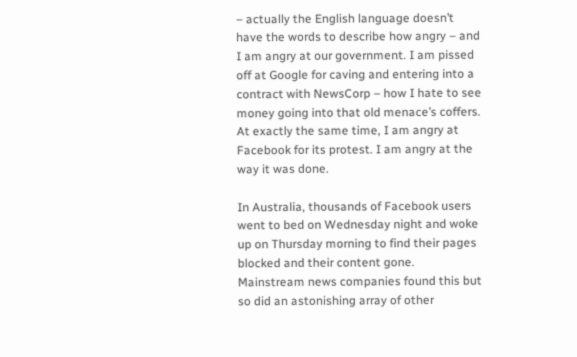– actually the English language doesn’t have the words to describe how angry – and I am angry at our government. I am pissed off at Google for caving and entering into a contract with NewsCorp – how I hate to see money going into that old menace’s coffers. At exactly the same time, I am angry at Facebook for its protest. I am angry at the way it was done.

In Australia, thousands of Facebook users went to bed on Wednesday night and woke up on Thursday morning to find their pages blocked and their content gone. Mainstream news companies found this but so did an astonishing array of other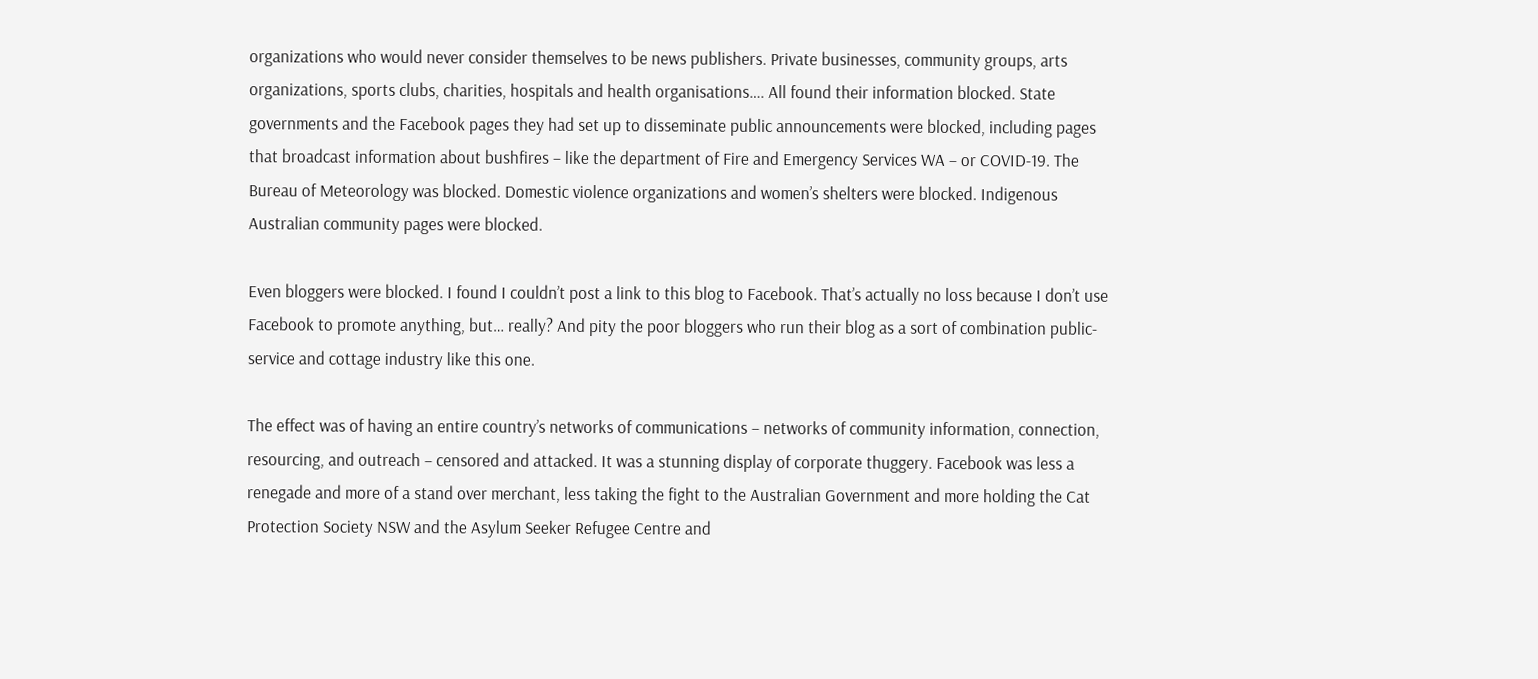organizations who would never consider themselves to be news publishers. Private businesses, community groups, arts organizations, sports clubs, charities, hospitals and health organisations…. All found their information blocked. State governments and the Facebook pages they had set up to disseminate public announcements were blocked, including pages that broadcast information about bushfires – like the department of Fire and Emergency Services WA – or COVID-19. The Bureau of Meteorology was blocked. Domestic violence organizations and women’s shelters were blocked. Indigenous Australian community pages were blocked.

Even bloggers were blocked. I found I couldn’t post a link to this blog to Facebook. That’s actually no loss because I don’t use Facebook to promote anything, but… really? And pity the poor bloggers who run their blog as a sort of combination public-service and cottage industry like this one.

The effect was of having an entire country’s networks of communications – networks of community information, connection, resourcing, and outreach – censored and attacked. It was a stunning display of corporate thuggery. Facebook was less a renegade and more of a stand over merchant, less taking the fight to the Australian Government and more holding the Cat Protection Society NSW and the Asylum Seeker Refugee Centre and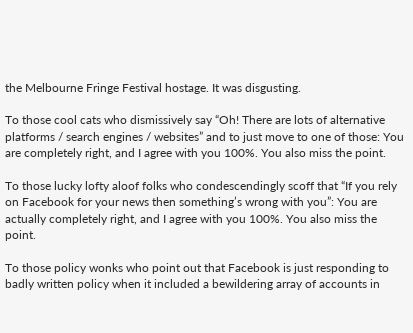the Melbourne Fringe Festival hostage. It was disgusting.

To those cool cats who dismissively say “Oh! There are lots of alternative platforms / search engines / websites” and to just move to one of those: You are completely right, and I agree with you 100%. You also miss the point.

To those lucky lofty aloof folks who condescendingly scoff that “If you rely on Facebook for your news then something’s wrong with you”: You are actually completely right, and I agree with you 100%. You also miss the point.

To those policy wonks who point out that Facebook is just responding to badly written policy when it included a bewildering array of accounts in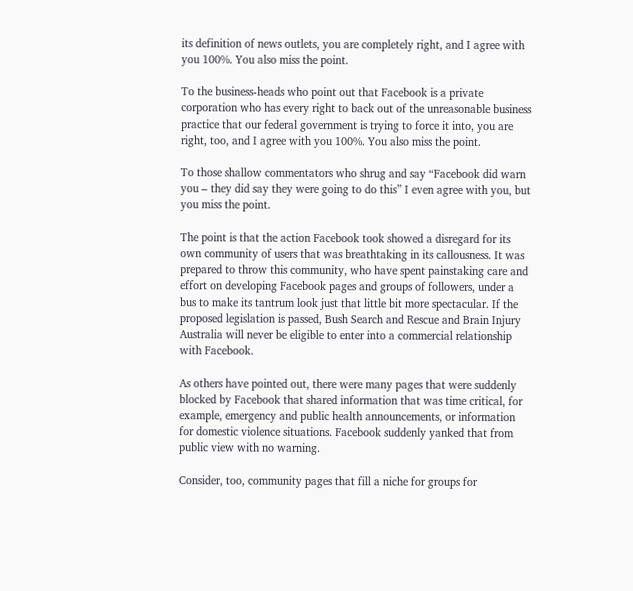its definition of news outlets, you are completely right, and I agree with you 100%. You also miss the point.

To the business-heads who point out that Facebook is a private corporation who has every right to back out of the unreasonable business practice that our federal government is trying to force it into, you are right, too, and I agree with you 100%. You also miss the point.

To those shallow commentators who shrug and say “Facebook did warn you – they did say they were going to do this” I even agree with you, but you miss the point.

The point is that the action Facebook took showed a disregard for its own community of users that was breathtaking in its callousness. It was prepared to throw this community, who have spent painstaking care and effort on developing Facebook pages and groups of followers, under a bus to make its tantrum look just that little bit more spectacular. If the proposed legislation is passed, Bush Search and Rescue and Brain Injury Australia will never be eligible to enter into a commercial relationship with Facebook.

As others have pointed out, there were many pages that were suddenly blocked by Facebook that shared information that was time critical, for example, emergency and public health announcements, or information for domestic violence situations. Facebook suddenly yanked that from public view with no warning.

Consider, too, community pages that fill a niche for groups for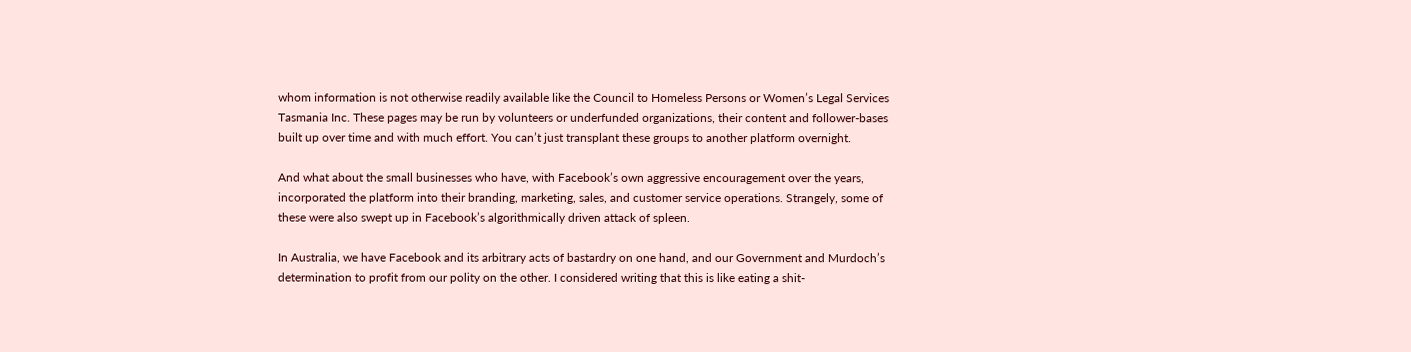whom information is not otherwise readily available like the Council to Homeless Persons or Women’s Legal Services Tasmania Inc. These pages may be run by volunteers or underfunded organizations, their content and follower-bases built up over time and with much effort. You can’t just transplant these groups to another platform overnight.

And what about the small businesses who have, with Facebook’s own aggressive encouragement over the years, incorporated the platform into their branding, marketing, sales, and customer service operations. Strangely, some of these were also swept up in Facebook’s algorithmically driven attack of spleen.

In Australia, we have Facebook and its arbitrary acts of bastardry on one hand, and our Government and Murdoch’s determination to profit from our polity on the other. I considered writing that this is like eating a shit-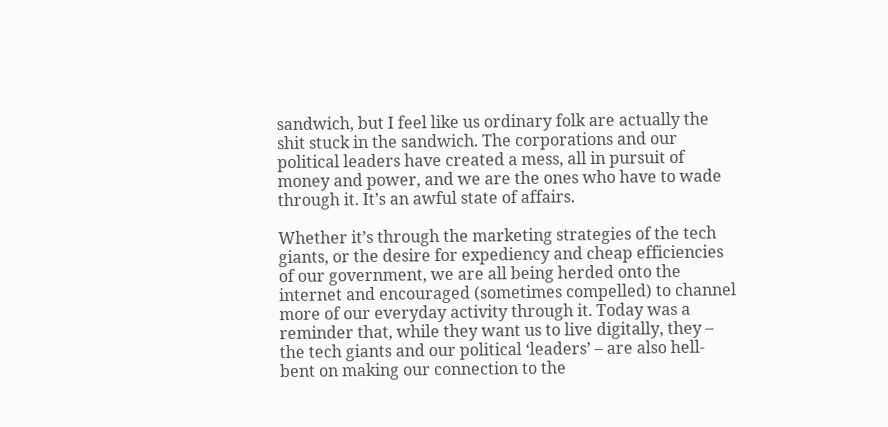sandwich, but I feel like us ordinary folk are actually the shit stuck in the sandwich. The corporations and our political leaders have created a mess, all in pursuit of money and power, and we are the ones who have to wade through it. It’s an awful state of affairs.

Whether it’s through the marketing strategies of the tech giants, or the desire for expediency and cheap efficiencies of our government, we are all being herded onto the internet and encouraged (sometimes compelled) to channel more of our everyday activity through it. Today was a reminder that, while they want us to live digitally, they – the tech giants and our political ‘leaders’ – are also hell-bent on making our connection to the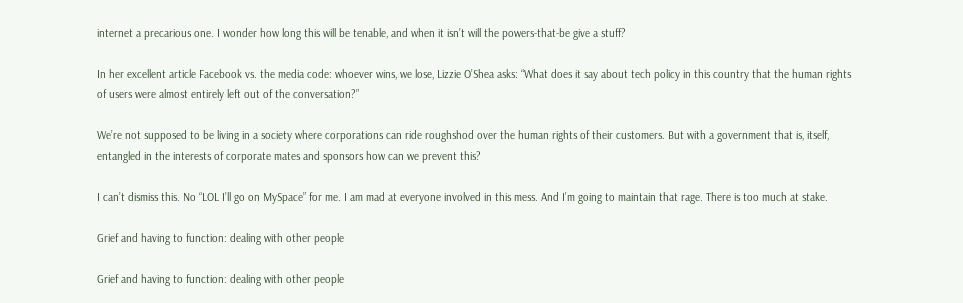internet a precarious one. I wonder how long this will be tenable, and when it isn’t will the powers-that-be give a stuff?

In her excellent article Facebook vs. the media code: whoever wins, we lose, Lizzie O’Shea asks: “What does it say about tech policy in this country that the human rights of users were almost entirely left out of the conversation?”

We’re not supposed to be living in a society where corporations can ride roughshod over the human rights of their customers. But with a government that is, itself, entangled in the interests of corporate mates and sponsors how can we prevent this?

I can’t dismiss this. No “LOL I’ll go on MySpace” for me. I am mad at everyone involved in this mess. And I’m going to maintain that rage. There is too much at stake.

Grief and having to function: dealing with other people

Grief and having to function: dealing with other people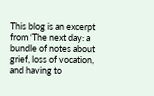This blog is an excerpt from ‘The next day: a bundle of notes about grief, loss of vocation, and having to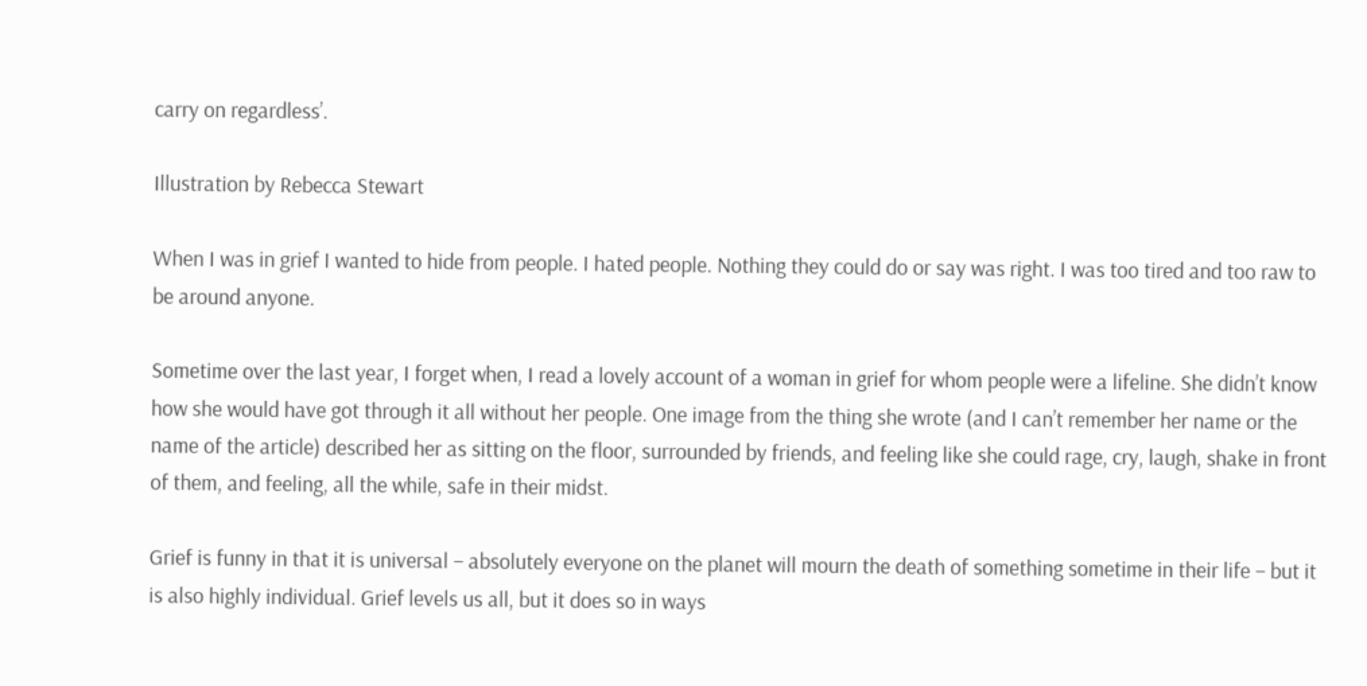carry on regardless’.

Illustration by Rebecca Stewart

When I was in grief I wanted to hide from people. I hated people. Nothing they could do or say was right. I was too tired and too raw to be around anyone.

Sometime over the last year, I forget when, I read a lovely account of a woman in grief for whom people were a lifeline. She didn’t know how she would have got through it all without her people. One image from the thing she wrote (and I can’t remember her name or the name of the article) described her as sitting on the floor, surrounded by friends, and feeling like she could rage, cry, laugh, shake in front of them, and feeling, all the while, safe in their midst.

Grief is funny in that it is universal – absolutely everyone on the planet will mourn the death of something sometime in their life – but it is also highly individual. Grief levels us all, but it does so in ways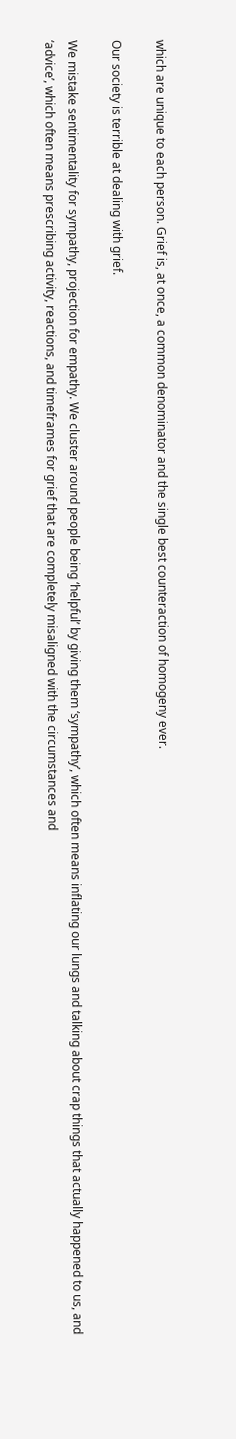which are unique to each person. Grief is, at once, a common denominator and the single best counteraction of homogeny ever.

Our society is terrible at dealing with grief.

We mistake sentimentality for sympathy, projection for empathy. We cluster around people being ‘helpful’ by giving them ‘sympathy’, which often means inflating our lungs and talking about crap things that actually happened to us, and ‘advice’, which often means prescribing activity, reactions, and timeframes for grief that are completely misaligned with the circumstances and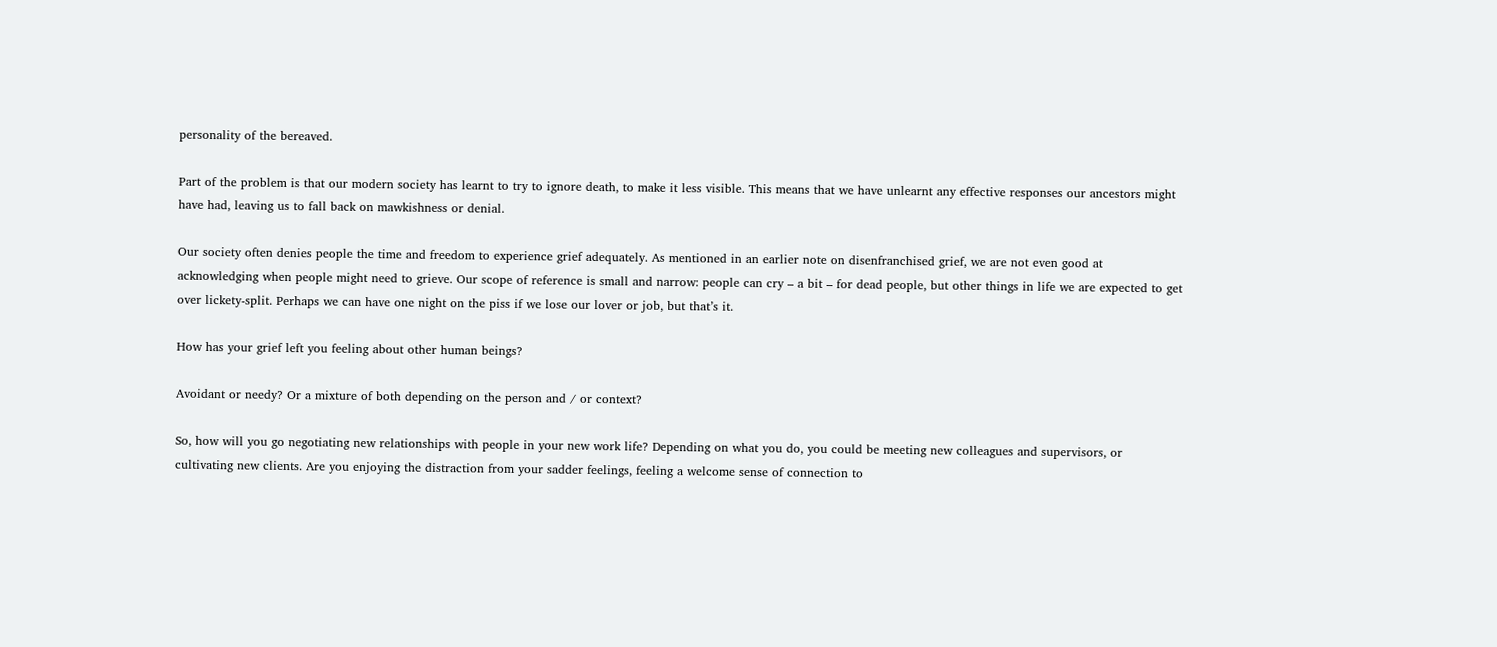personality of the bereaved.

Part of the problem is that our modern society has learnt to try to ignore death, to make it less visible. This means that we have unlearnt any effective responses our ancestors might have had, leaving us to fall back on mawkishness or denial.

Our society often denies people the time and freedom to experience grief adequately. As mentioned in an earlier note on disenfranchised grief, we are not even good at acknowledging when people might need to grieve. Our scope of reference is small and narrow: people can cry – a bit – for dead people, but other things in life we are expected to get over lickety-split. Perhaps we can have one night on the piss if we lose our lover or job, but that’s it.

How has your grief left you feeling about other human beings?

Avoidant or needy? Or a mixture of both depending on the person and / or context?

So, how will you go negotiating new relationships with people in your new work life? Depending on what you do, you could be meeting new colleagues and supervisors, or cultivating new clients. Are you enjoying the distraction from your sadder feelings, feeling a welcome sense of connection to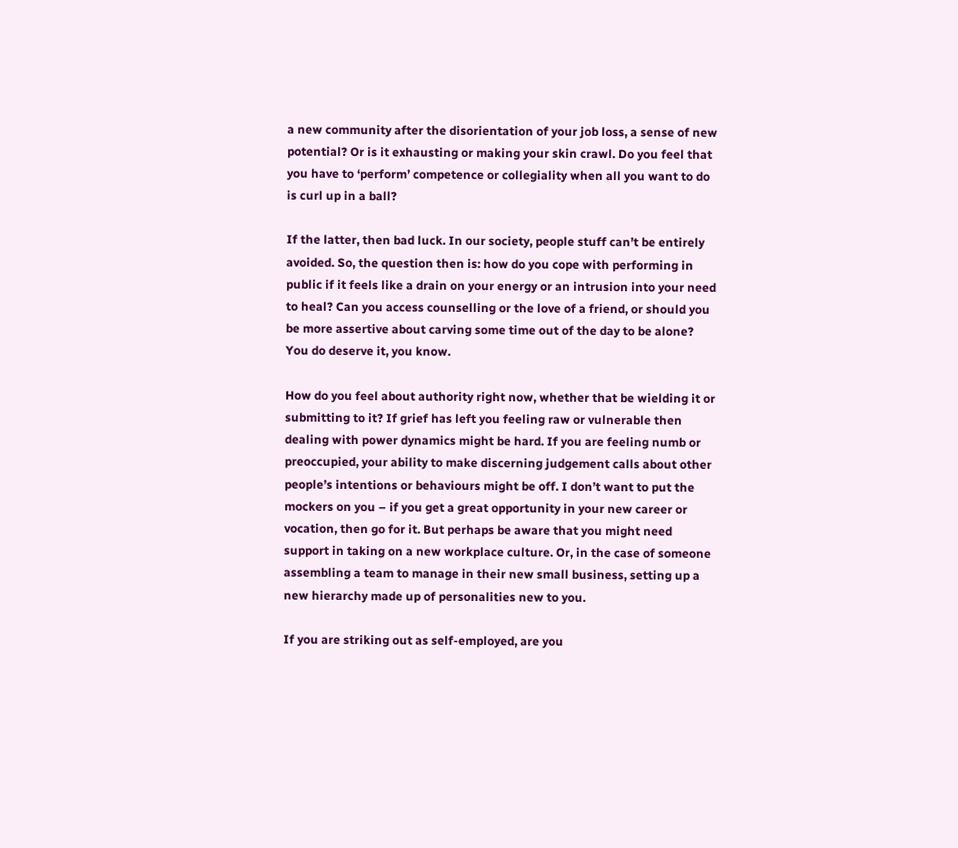a new community after the disorientation of your job loss, a sense of new potential? Or is it exhausting or making your skin crawl. Do you feel that you have to ‘perform’ competence or collegiality when all you want to do is curl up in a ball?

If the latter, then bad luck. In our society, people stuff can’t be entirely avoided. So, the question then is: how do you cope with performing in public if it feels like a drain on your energy or an intrusion into your need to heal? Can you access counselling or the love of a friend, or should you be more assertive about carving some time out of the day to be alone? You do deserve it, you know.

How do you feel about authority right now, whether that be wielding it or submitting to it? If grief has left you feeling raw or vulnerable then dealing with power dynamics might be hard. If you are feeling numb or preoccupied, your ability to make discerning judgement calls about other people’s intentions or behaviours might be off. I don’t want to put the mockers on you – if you get a great opportunity in your new career or vocation, then go for it. But perhaps be aware that you might need support in taking on a new workplace culture. Or, in the case of someone assembling a team to manage in their new small business, setting up a new hierarchy made up of personalities new to you.

If you are striking out as self-employed, are you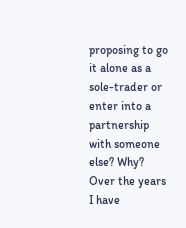proposing to go it alone as a sole-trader or enter into a partnership with someone else? Why? Over the years I have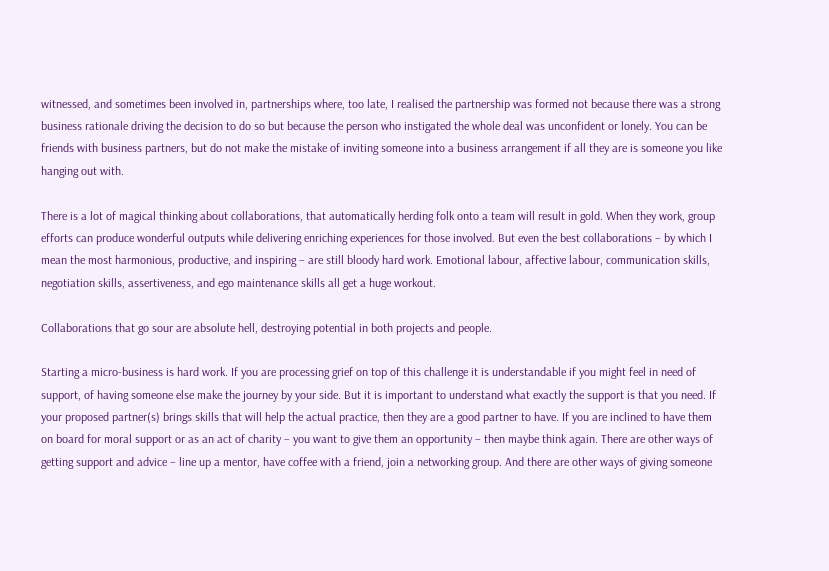witnessed, and sometimes been involved in, partnerships where, too late, I realised the partnership was formed not because there was a strong business rationale driving the decision to do so but because the person who instigated the whole deal was unconfident or lonely. You can be friends with business partners, but do not make the mistake of inviting someone into a business arrangement if all they are is someone you like hanging out with.

There is a lot of magical thinking about collaborations, that automatically herding folk onto a team will result in gold. When they work, group efforts can produce wonderful outputs while delivering enriching experiences for those involved. But even the best collaborations – by which I mean the most harmonious, productive, and inspiring – are still bloody hard work. Emotional labour, affective labour, communication skills, negotiation skills, assertiveness, and ego maintenance skills all get a huge workout.

Collaborations that go sour are absolute hell, destroying potential in both projects and people.

Starting a micro-business is hard work. If you are processing grief on top of this challenge it is understandable if you might feel in need of support, of having someone else make the journey by your side. But it is important to understand what exactly the support is that you need. If your proposed partner(s) brings skills that will help the actual practice, then they are a good partner to have. If you are inclined to have them on board for moral support or as an act of charity – you want to give them an opportunity – then maybe think again. There are other ways of getting support and advice – line up a mentor, have coffee with a friend, join a networking group. And there are other ways of giving someone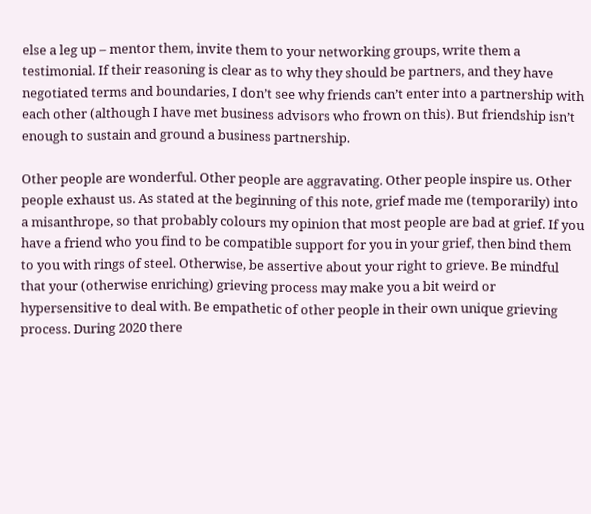else a leg up – mentor them, invite them to your networking groups, write them a testimonial. If their reasoning is clear as to why they should be partners, and they have negotiated terms and boundaries, I don’t see why friends can’t enter into a partnership with each other (although I have met business advisors who frown on this). But friendship isn’t enough to sustain and ground a business partnership.

Other people are wonderful. Other people are aggravating. Other people inspire us. Other people exhaust us. As stated at the beginning of this note, grief made me (temporarily) into a misanthrope, so that probably colours my opinion that most people are bad at grief. If you have a friend who you find to be compatible support for you in your grief, then bind them to you with rings of steel. Otherwise, be assertive about your right to grieve. Be mindful that your (otherwise enriching) grieving process may make you a bit weird or hypersensitive to deal with. Be empathetic of other people in their own unique grieving process. During 2020 there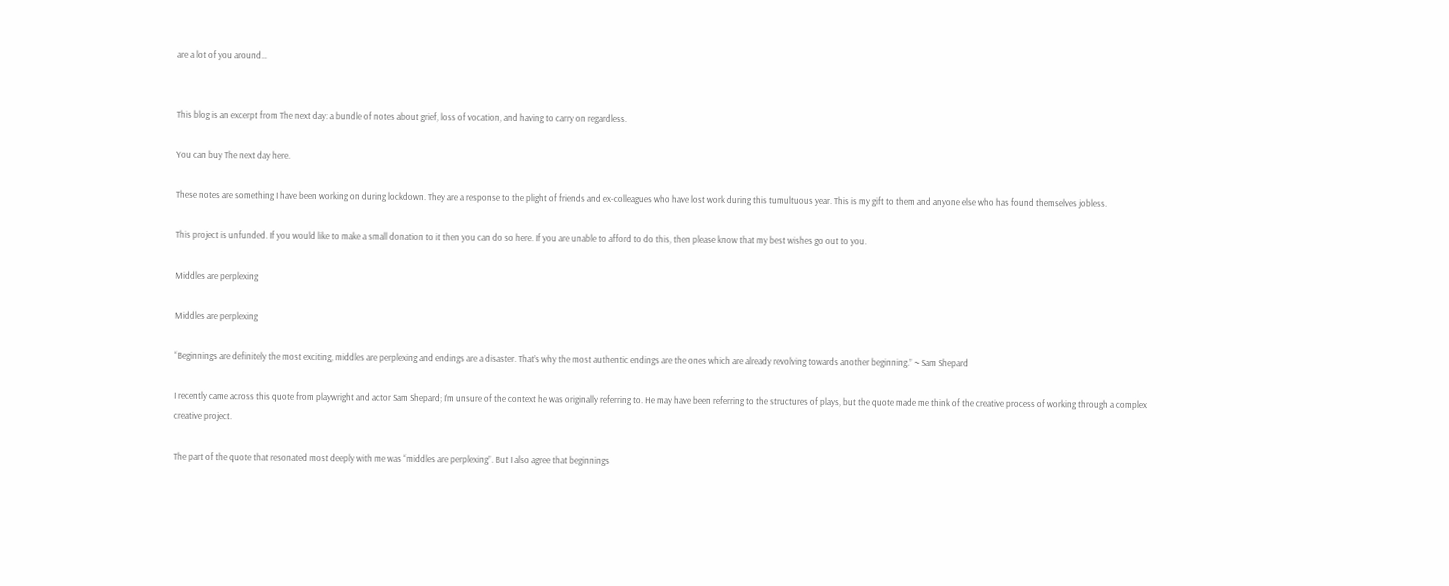are a lot of you around…


This blog is an excerpt from The next day: a bundle of notes about grief, loss of vocation, and having to carry on regardless.

You can buy The next day here.

These notes are something I have been working on during lockdown. They are a response to the plight of friends and ex-colleagues who have lost work during this tumultuous year. This is my gift to them and anyone else who has found themselves jobless.

This project is unfunded. If you would like to make a small donation to it then you can do so here. If you are unable to afford to do this, then please know that my best wishes go out to you.

Middles are perplexing

Middles are perplexing

“Beginnings are definitely the most exciting, middles are perplexing and endings are a disaster. That’s why the most authentic endings are the ones which are already revolving towards another beginning.” ~ Sam Shepard

I recently came across this quote from playwright and actor Sam Shepard; I’m unsure of the context he was originally referring to. He may have been referring to the structures of plays, but the quote made me think of the creative process of working through a complex creative project.

The part of the quote that resonated most deeply with me was “middles are perplexing”. But I also agree that beginnings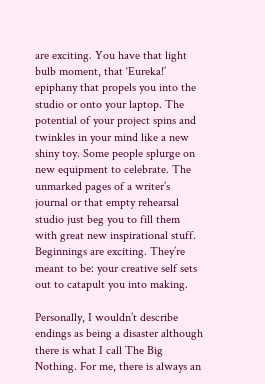are exciting. You have that light bulb moment, that ‘Eureka!’ epiphany that propels you into the studio or onto your laptop. The potential of your project spins and twinkles in your mind like a new shiny toy. Some people splurge on new equipment to celebrate. The unmarked pages of a writer’s journal or that empty rehearsal studio just beg you to fill them with great new inspirational stuff. Beginnings are exciting. They’re meant to be: your creative self sets out to catapult you into making.

Personally, I wouldn’t describe endings as being a disaster although there is what I call The Big Nothing. For me, there is always an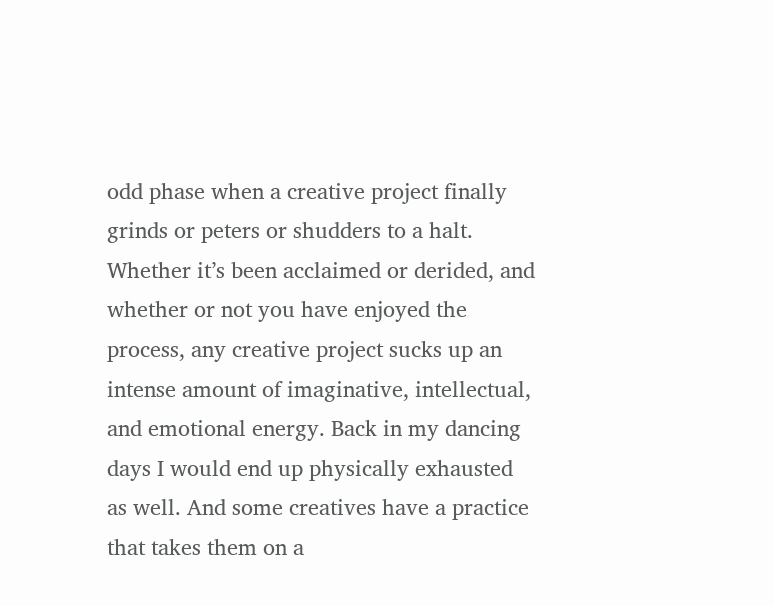odd phase when a creative project finally grinds or peters or shudders to a halt. Whether it’s been acclaimed or derided, and whether or not you have enjoyed the process, any creative project sucks up an intense amount of imaginative, intellectual, and emotional energy. Back in my dancing days I would end up physically exhausted as well. And some creatives have a practice that takes them on a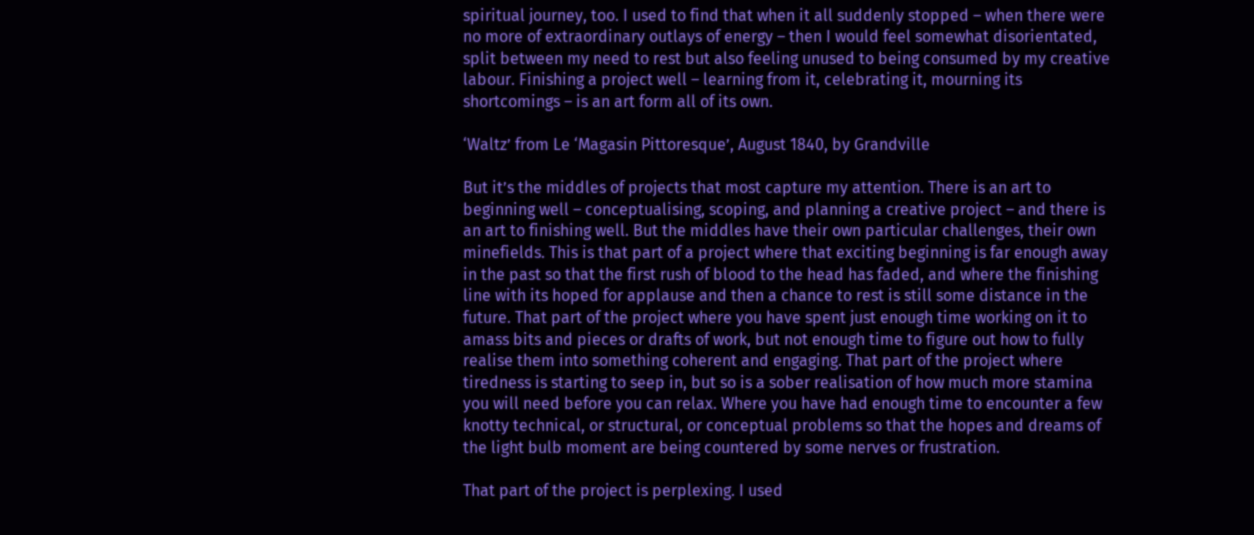spiritual journey, too. I used to find that when it all suddenly stopped – when there were no more of extraordinary outlays of energy – then I would feel somewhat disorientated, split between my need to rest but also feeling unused to being consumed by my creative labour. Finishing a project well – learning from it, celebrating it, mourning its shortcomings – is an art form all of its own.

‘Waltz’ from Le ‘Magasin Pittoresque’, August 1840, by Grandville

But it’s the middles of projects that most capture my attention. There is an art to beginning well – conceptualising, scoping, and planning a creative project – and there is an art to finishing well. But the middles have their own particular challenges, their own minefields. This is that part of a project where that exciting beginning is far enough away in the past so that the first rush of blood to the head has faded, and where the finishing line with its hoped for applause and then a chance to rest is still some distance in the future. That part of the project where you have spent just enough time working on it to amass bits and pieces or drafts of work, but not enough time to figure out how to fully realise them into something coherent and engaging. That part of the project where tiredness is starting to seep in, but so is a sober realisation of how much more stamina you will need before you can relax. Where you have had enough time to encounter a few knotty technical, or structural, or conceptual problems so that the hopes and dreams of the light bulb moment are being countered by some nerves or frustration.

That part of the project is perplexing. I used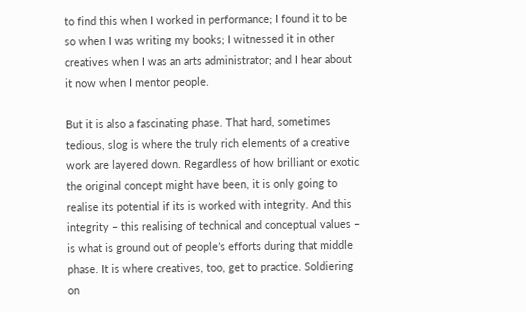to find this when I worked in performance; I found it to be so when I was writing my books; I witnessed it in other creatives when I was an arts administrator; and I hear about it now when I mentor people.

But it is also a fascinating phase. That hard, sometimes tedious, slog is where the truly rich elements of a creative work are layered down. Regardless of how brilliant or exotic the original concept might have been, it is only going to realise its potential if its is worked with integrity. And this integrity – this realising of technical and conceptual values – is what is ground out of people’s efforts during that middle phase. It is where creatives, too, get to practice. Soldiering on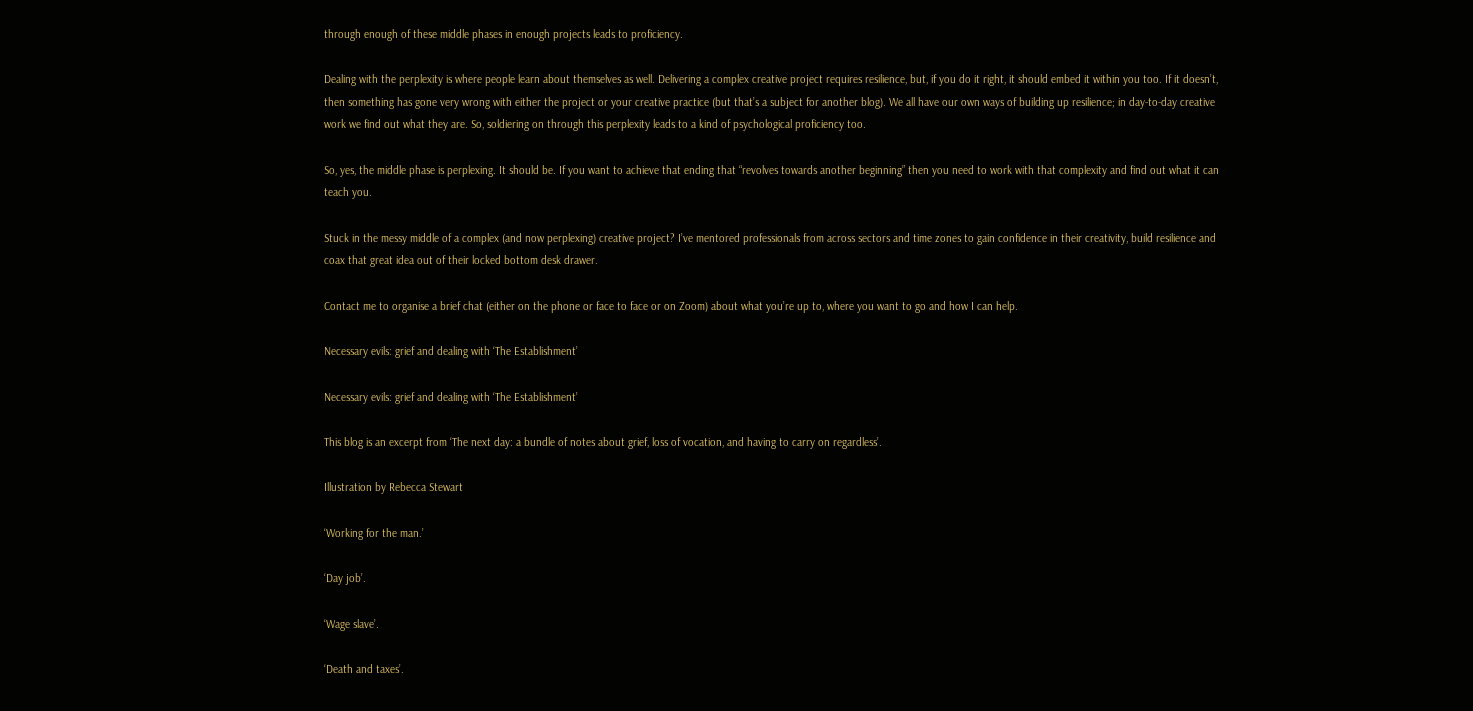through enough of these middle phases in enough projects leads to proficiency.

Dealing with the perplexity is where people learn about themselves as well. Delivering a complex creative project requires resilience, but, if you do it right, it should embed it within you too. If it doesn’t, then something has gone very wrong with either the project or your creative practice (but that’s a subject for another blog). We all have our own ways of building up resilience; in day-to-day creative work we find out what they are. So, soldiering on through this perplexity leads to a kind of psychological proficiency too.

So, yes, the middle phase is perplexing. It should be. If you want to achieve that ending that “revolves towards another beginning” then you need to work with that complexity and find out what it can teach you.

Stuck in the messy middle of a complex (and now perplexing) creative project? I’ve mentored professionals from across sectors and time zones to gain confidence in their creativity, build resilience and coax that great idea out of their locked bottom desk drawer.

Contact me to organise a brief chat (either on the phone or face to face or on Zoom) about what you’re up to, where you want to go and how I can help.

Necessary evils: grief and dealing with ‘The Establishment’

Necessary evils: grief and dealing with ‘The Establishment’

This blog is an excerpt from ‘The next day: a bundle of notes about grief, loss of vocation, and having to carry on regardless’.

Illustration by Rebecca Stewart

‘Working for the man.’

‘Day job’.

‘Wage slave’.

‘Death and taxes’.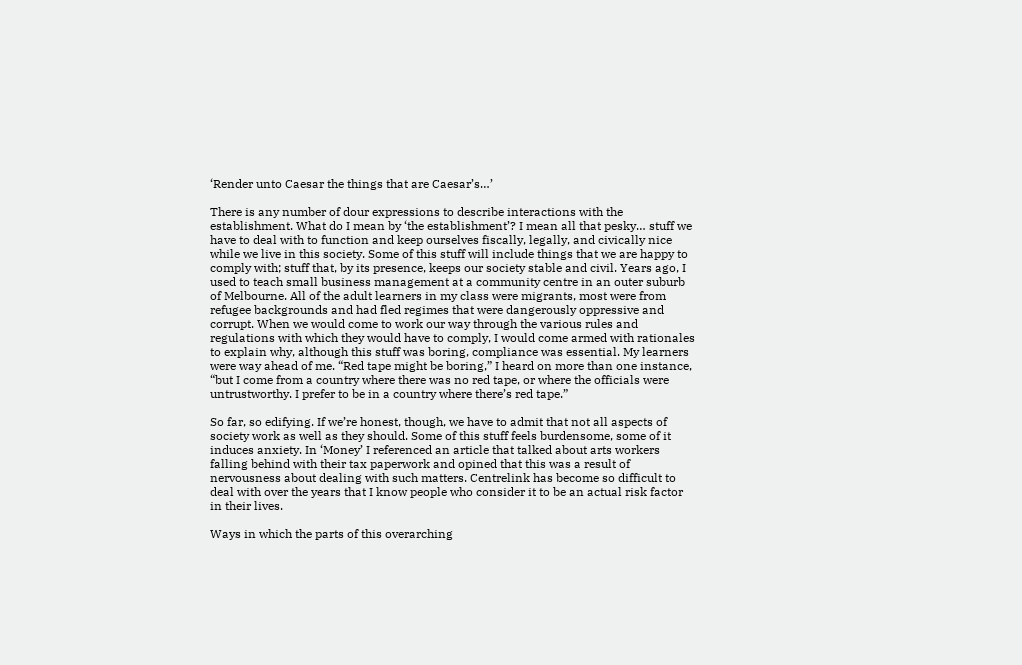‘Render unto Caesar the things that are Caesar’s…’

There is any number of dour expressions to describe interactions with the establishment. What do I mean by ‘the establishment’? I mean all that pesky… stuff we have to deal with to function and keep ourselves fiscally, legally, and civically nice while we live in this society. Some of this stuff will include things that we are happy to comply with; stuff that, by its presence, keeps our society stable and civil. Years ago, I used to teach small business management at a community centre in an outer suburb of Melbourne. All of the adult learners in my class were migrants, most were from refugee backgrounds and had fled regimes that were dangerously oppressive and corrupt. When we would come to work our way through the various rules and regulations with which they would have to comply, I would come armed with rationales to explain why, although this stuff was boring, compliance was essential. My learners were way ahead of me. “Red tape might be boring,” I heard on more than one instance, “but I come from a country where there was no red tape, or where the officials were untrustworthy. I prefer to be in a country where there’s red tape.”

So far, so edifying. If we’re honest, though, we have to admit that not all aspects of society work as well as they should. Some of this stuff feels burdensome, some of it induces anxiety. In ‘Money’ I referenced an article that talked about arts workers falling behind with their tax paperwork and opined that this was a result of nervousness about dealing with such matters. Centrelink has become so difficult to deal with over the years that I know people who consider it to be an actual risk factor in their lives.

Ways in which the parts of this overarching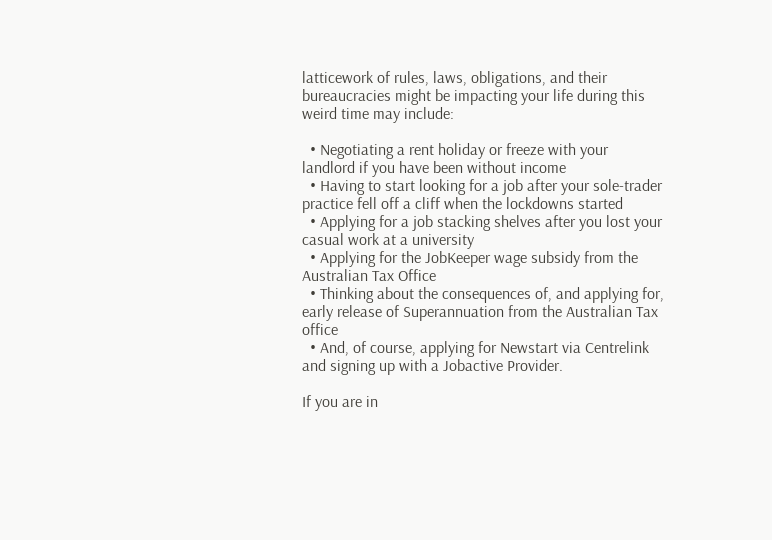latticework of rules, laws, obligations, and their bureaucracies might be impacting your life during this weird time may include:

  • Negotiating a rent holiday or freeze with your landlord if you have been without income
  • Having to start looking for a job after your sole-trader practice fell off a cliff when the lockdowns started
  • Applying for a job stacking shelves after you lost your casual work at a university
  • Applying for the JobKeeper wage subsidy from the Australian Tax Office
  • Thinking about the consequences of, and applying for, early release of Superannuation from the Australian Tax office
  • And, of course, applying for Newstart via Centrelink and signing up with a Jobactive Provider.

If you are in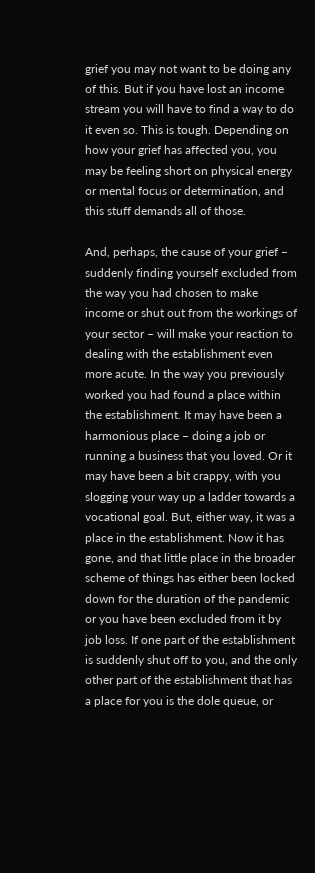grief you may not want to be doing any of this. But if you have lost an income stream you will have to find a way to do it even so. This is tough. Depending on how your grief has affected you, you may be feeling short on physical energy or mental focus or determination, and this stuff demands all of those.

And, perhaps, the cause of your grief – suddenly finding yourself excluded from the way you had chosen to make income or shut out from the workings of your sector – will make your reaction to dealing with the establishment even more acute. In the way you previously worked you had found a place within the establishment. It may have been a harmonious place – doing a job or running a business that you loved. Or it may have been a bit crappy, with you slogging your way up a ladder towards a vocational goal. But, either way, it was a place in the establishment. Now it has gone, and that little place in the broader scheme of things has either been locked down for the duration of the pandemic or you have been excluded from it by job loss. If one part of the establishment is suddenly shut off to you, and the only other part of the establishment that has a place for you is the dole queue, or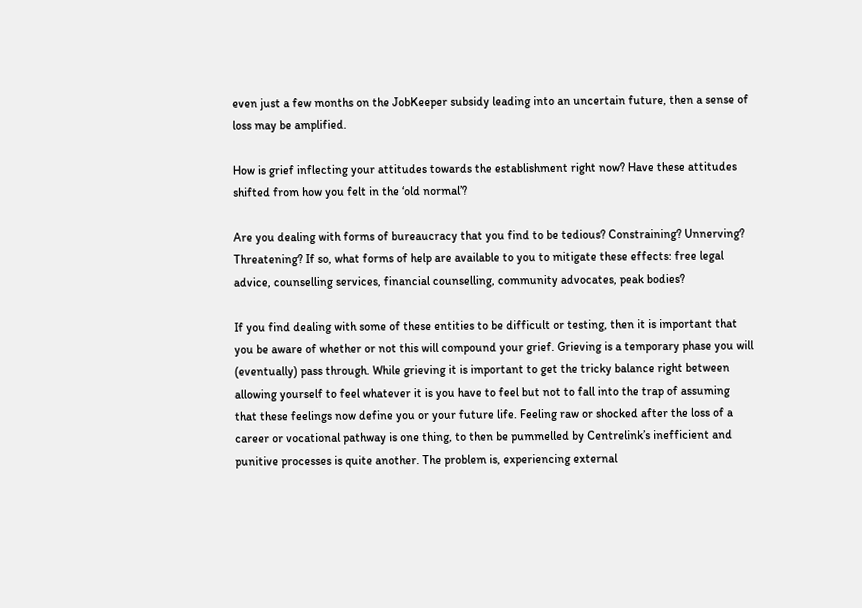even just a few months on the JobKeeper subsidy leading into an uncertain future, then a sense of loss may be amplified.

How is grief inflecting your attitudes towards the establishment right now? Have these attitudes shifted from how you felt in the ‘old normal’?

Are you dealing with forms of bureaucracy that you find to be tedious? Constraining? Unnerving? Threatening? If so, what forms of help are available to you to mitigate these effects: free legal advice, counselling services, financial counselling, community advocates, peak bodies?

If you find dealing with some of these entities to be difficult or testing, then it is important that you be aware of whether or not this will compound your grief. Grieving is a temporary phase you will (eventually) pass through. While grieving it is important to get the tricky balance right between allowing yourself to feel whatever it is you have to feel but not to fall into the trap of assuming that these feelings now define you or your future life. Feeling raw or shocked after the loss of a career or vocational pathway is one thing, to then be pummelled by Centrelink’s inefficient and punitive processes is quite another. The problem is, experiencing external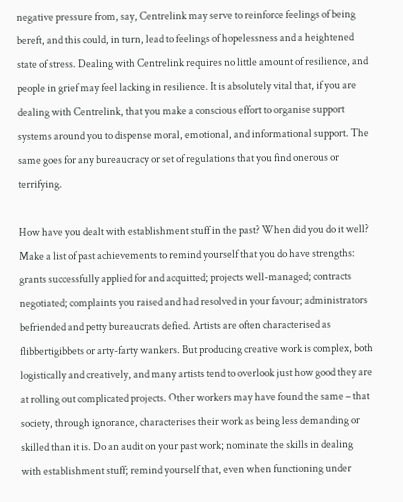negative pressure from, say, Centrelink may serve to reinforce feelings of being bereft, and this could, in turn, lead to feelings of hopelessness and a heightened state of stress. Dealing with Centrelink requires no little amount of resilience, and people in grief may feel lacking in resilience. It is absolutely vital that, if you are dealing with Centrelink, that you make a conscious effort to organise support systems around you to dispense moral, emotional, and informational support. The same goes for any bureaucracy or set of regulations that you find onerous or terrifying.

How have you dealt with establishment stuff in the past? When did you do it well? Make a list of past achievements to remind yourself that you do have strengths: grants successfully applied for and acquitted; projects well-managed; contracts negotiated; complaints you raised and had resolved in your favour; administrators befriended and petty bureaucrats defied. Artists are often characterised as flibbertigibbets or arty-farty wankers. But producing creative work is complex, both logistically and creatively, and many artists tend to overlook just how good they are at rolling out complicated projects. Other workers may have found the same – that society, through ignorance, characterises their work as being less demanding or skilled than it is. Do an audit on your past work; nominate the skills in dealing with establishment stuff; remind yourself that, even when functioning under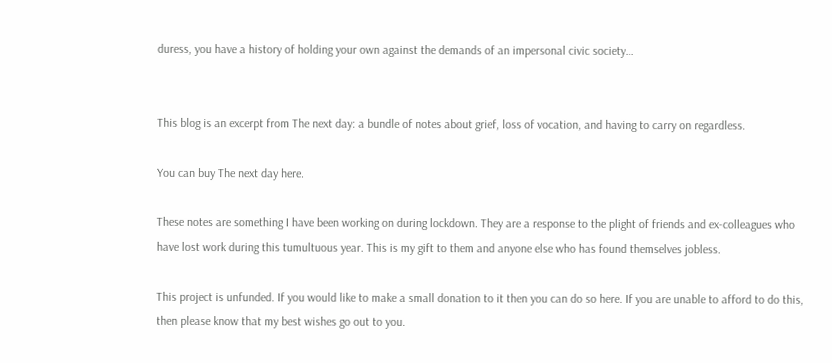duress, you have a history of holding your own against the demands of an impersonal civic society…


This blog is an excerpt from The next day: a bundle of notes about grief, loss of vocation, and having to carry on regardless.

You can buy The next day here.

These notes are something I have been working on during lockdown. They are a response to the plight of friends and ex-colleagues who have lost work during this tumultuous year. This is my gift to them and anyone else who has found themselves jobless.

This project is unfunded. If you would like to make a small donation to it then you can do so here. If you are unable to afford to do this, then please know that my best wishes go out to you.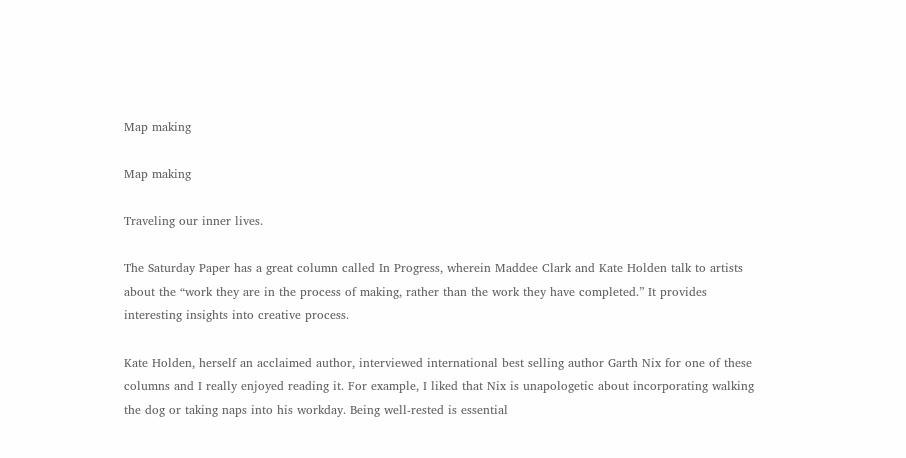Map making

Map making

Traveling our inner lives.

The Saturday Paper has a great column called In Progress, wherein Maddee Clark and Kate Holden talk to artists about the “work they are in the process of making, rather than the work they have completed.” It provides interesting insights into creative process.

Kate Holden, herself an acclaimed author, interviewed international best selling author Garth Nix for one of these columns and I really enjoyed reading it. For example, I liked that Nix is unapologetic about incorporating walking the dog or taking naps into his workday. Being well-rested is essential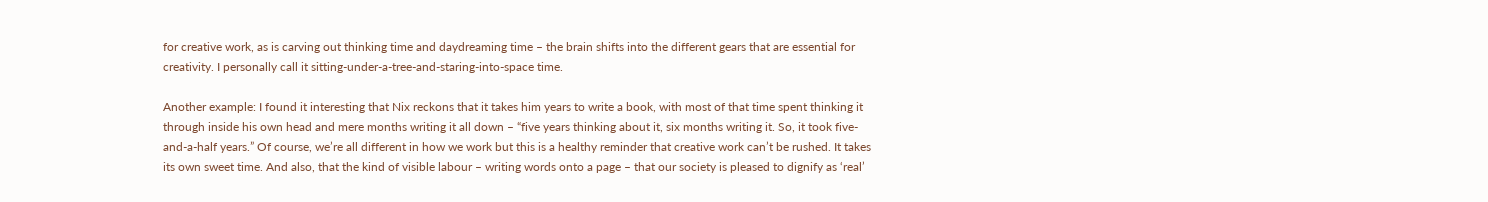for creative work, as is carving out thinking time and daydreaming time – the brain shifts into the different gears that are essential for creativity. I personally call it sitting-under-a-tree-and-staring-into-space time.

Another example: I found it interesting that Nix reckons that it takes him years to write a book, with most of that time spent thinking it through inside his own head and mere months writing it all down – “five years thinking about it, six months writing it. So, it took five-and-a-half years.” Of course, we’re all different in how we work but this is a healthy reminder that creative work can’t be rushed. It takes its own sweet time. And also, that the kind of visible labour – writing words onto a page – that our society is pleased to dignify as ‘real’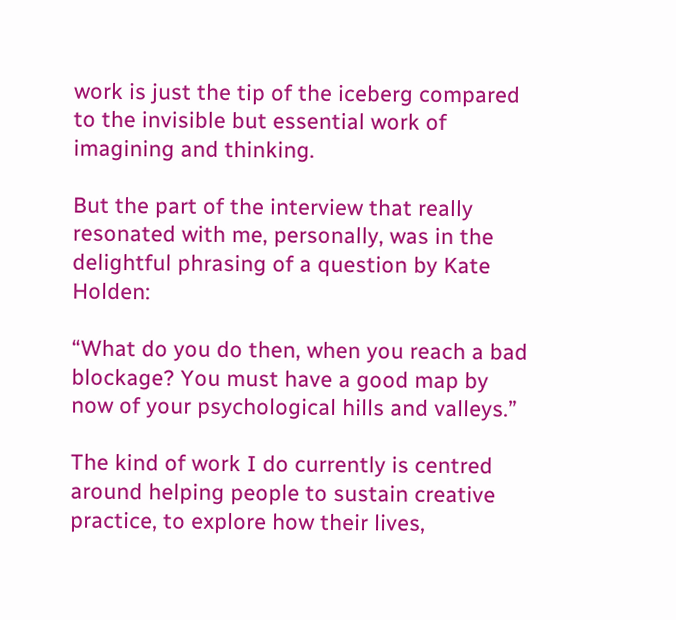work is just the tip of the iceberg compared to the invisible but essential work of imagining and thinking.

But the part of the interview that really resonated with me, personally, was in the delightful phrasing of a question by Kate Holden:

“What do you do then, when you reach a bad blockage? You must have a good map by now of your psychological hills and valleys.”

The kind of work I do currently is centred around helping people to sustain creative practice, to explore how their lives,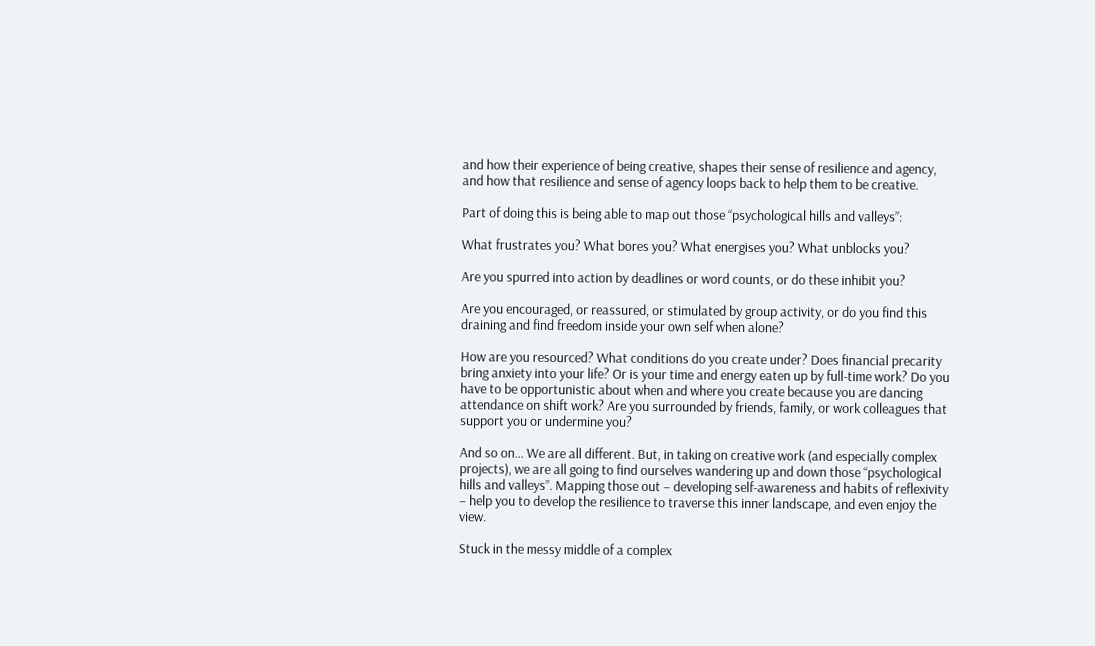and how their experience of being creative, shapes their sense of resilience and agency, and how that resilience and sense of agency loops back to help them to be creative.

Part of doing this is being able to map out those “psychological hills and valleys”:

What frustrates you? What bores you? What energises you? What unblocks you?

Are you spurred into action by deadlines or word counts, or do these inhibit you?

Are you encouraged, or reassured, or stimulated by group activity, or do you find this draining and find freedom inside your own self when alone?

How are you resourced? What conditions do you create under? Does financial precarity bring anxiety into your life? Or is your time and energy eaten up by full-time work? Do you have to be opportunistic about when and where you create because you are dancing attendance on shift work? Are you surrounded by friends, family, or work colleagues that support you or undermine you?

And so on… We are all different. But, in taking on creative work (and especially complex projects), we are all going to find ourselves wandering up and down those “psychological hills and valleys”. Mapping those out – developing self-awareness and habits of reflexivity – help you to develop the resilience to traverse this inner landscape, and even enjoy the view.

Stuck in the messy middle of a complex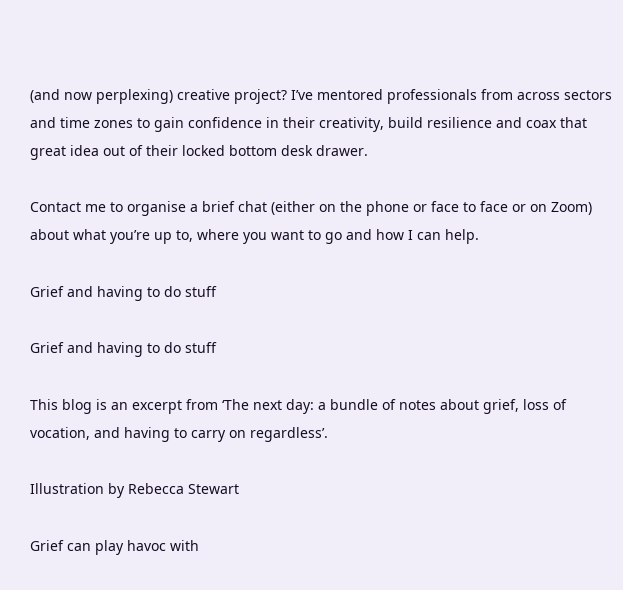(and now perplexing) creative project? I’ve mentored professionals from across sectors and time zones to gain confidence in their creativity, build resilience and coax that great idea out of their locked bottom desk drawer.

Contact me to organise a brief chat (either on the phone or face to face or on Zoom) about what you’re up to, where you want to go and how I can help.

Grief and having to do stuff

Grief and having to do stuff

This blog is an excerpt from ‘The next day: a bundle of notes about grief, loss of vocation, and having to carry on regardless’.

Illustration by Rebecca Stewart

Grief can play havoc with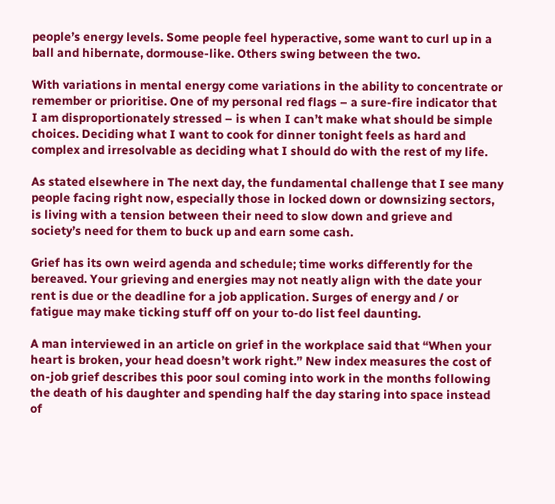people’s energy levels. Some people feel hyperactive, some want to curl up in a ball and hibernate, dormouse-like. Others swing between the two.

With variations in mental energy come variations in the ability to concentrate or remember or prioritise. One of my personal red flags – a sure-fire indicator that I am disproportionately stressed – is when I can’t make what should be simple choices. Deciding what I want to cook for dinner tonight feels as hard and complex and irresolvable as deciding what I should do with the rest of my life.

As stated elsewhere in The next day, the fundamental challenge that I see many people facing right now, especially those in locked down or downsizing sectors, is living with a tension between their need to slow down and grieve and society’s need for them to buck up and earn some cash.

Grief has its own weird agenda and schedule; time works differently for the bereaved. Your grieving and energies may not neatly align with the date your rent is due or the deadline for a job application. Surges of energy and / or fatigue may make ticking stuff off on your to-do list feel daunting.

A man interviewed in an article on grief in the workplace said that “When your heart is broken, your head doesn’t work right.” New index measures the cost of on-job grief describes this poor soul coming into work in the months following the death of his daughter and spending half the day staring into space instead of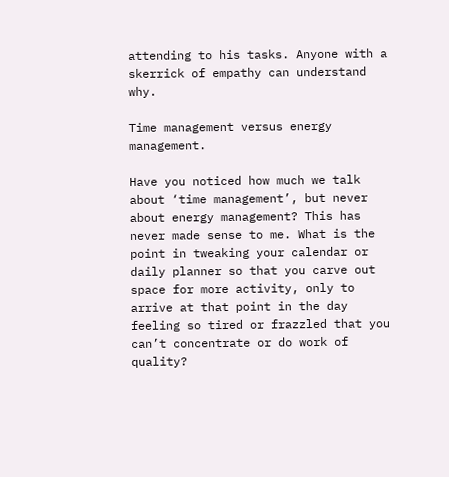attending to his tasks. Anyone with a skerrick of empathy can understand why.

Time management versus energy management.

Have you noticed how much we talk about ‘time management’, but never about energy management? This has never made sense to me. What is the point in tweaking your calendar or daily planner so that you carve out space for more activity, only to arrive at that point in the day feeling so tired or frazzled that you can’t concentrate or do work of quality?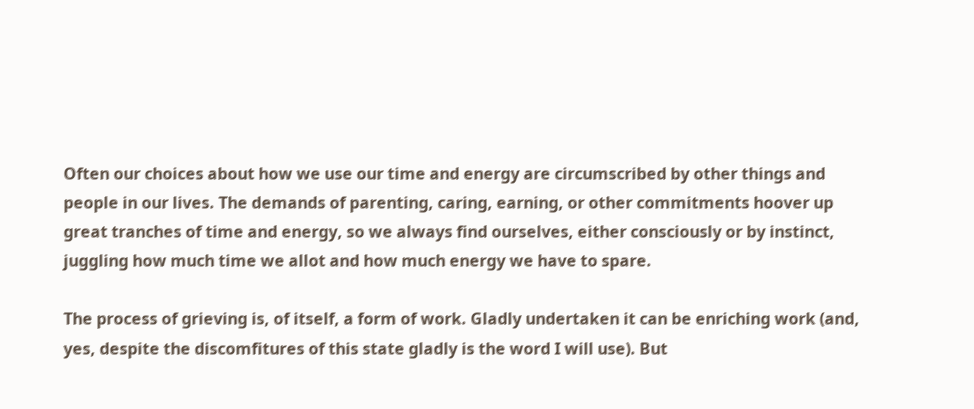Often our choices about how we use our time and energy are circumscribed by other things and people in our lives. The demands of parenting, caring, earning, or other commitments hoover up great tranches of time and energy, so we always find ourselves, either consciously or by instinct, juggling how much time we allot and how much energy we have to spare.

The process of grieving is, of itself, a form of work. Gladly undertaken it can be enriching work (and, yes, despite the discomfitures of this state gladly is the word I will use). But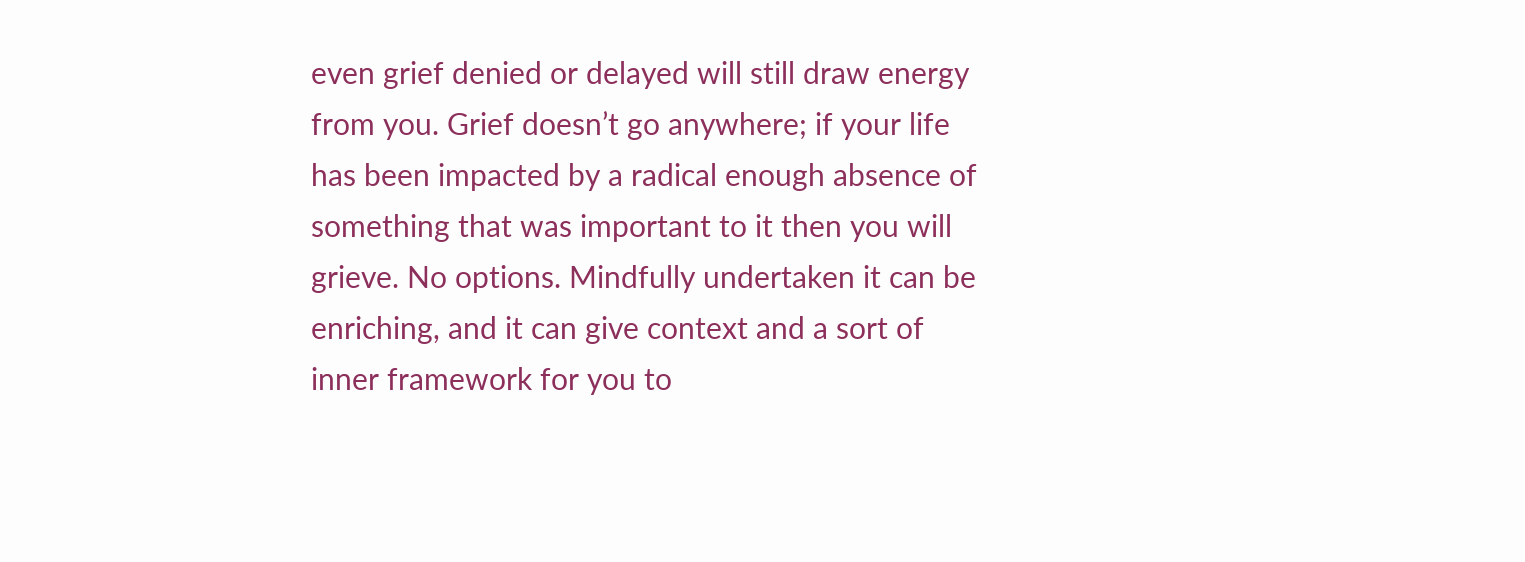even grief denied or delayed will still draw energy from you. Grief doesn’t go anywhere; if your life has been impacted by a radical enough absence of something that was important to it then you will grieve. No options. Mindfully undertaken it can be enriching, and it can give context and a sort of inner framework for you to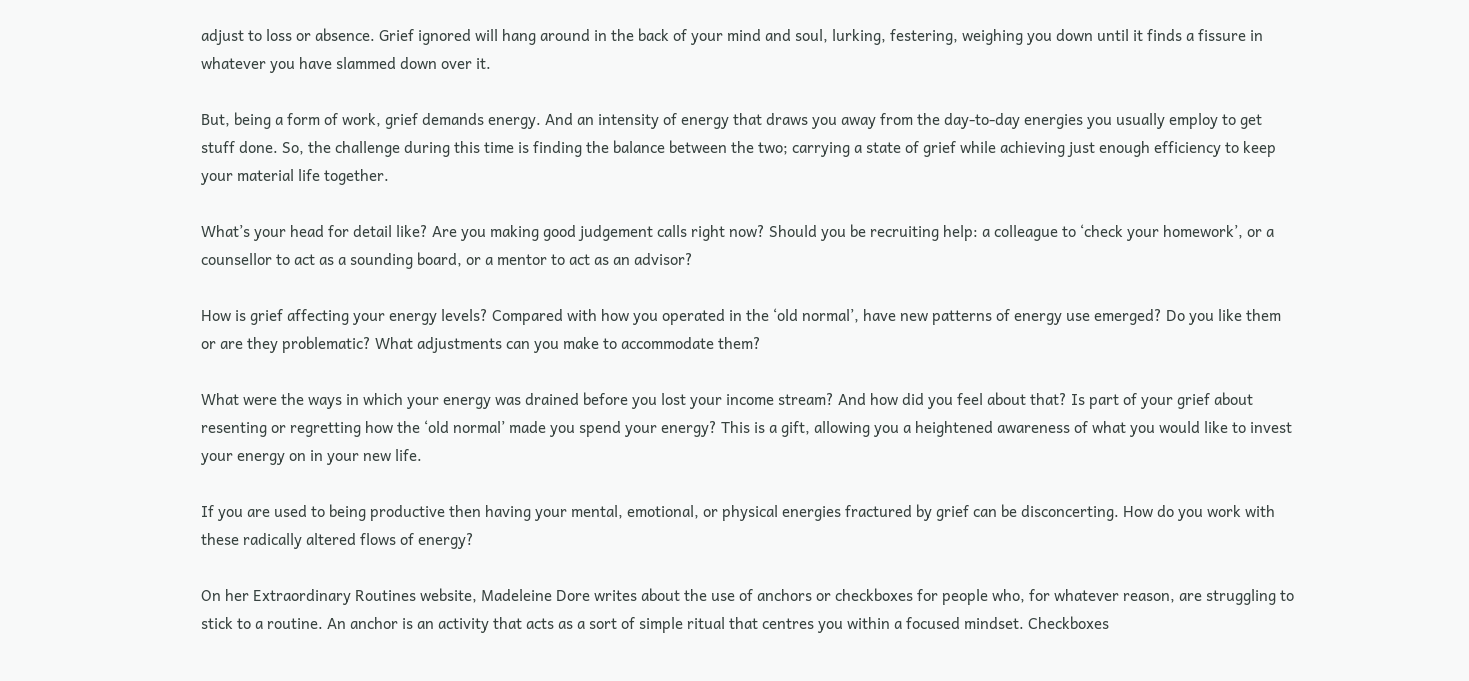adjust to loss or absence. Grief ignored will hang around in the back of your mind and soul, lurking, festering, weighing you down until it finds a fissure in whatever you have slammed down over it.

But, being a form of work, grief demands energy. And an intensity of energy that draws you away from the day-to-day energies you usually employ to get stuff done. So, the challenge during this time is finding the balance between the two; carrying a state of grief while achieving just enough efficiency to keep your material life together.

What’s your head for detail like? Are you making good judgement calls right now? Should you be recruiting help: a colleague to ‘check your homework’, or a counsellor to act as a sounding board, or a mentor to act as an advisor?

How is grief affecting your energy levels? Compared with how you operated in the ‘old normal’, have new patterns of energy use emerged? Do you like them or are they problematic? What adjustments can you make to accommodate them?

What were the ways in which your energy was drained before you lost your income stream? And how did you feel about that? Is part of your grief about resenting or regretting how the ‘old normal’ made you spend your energy? This is a gift, allowing you a heightened awareness of what you would like to invest your energy on in your new life.

If you are used to being productive then having your mental, emotional, or physical energies fractured by grief can be disconcerting. How do you work with these radically altered flows of energy?

On her Extraordinary Routines website, Madeleine Dore writes about the use of anchors or checkboxes for people who, for whatever reason, are struggling to stick to a routine. An anchor is an activity that acts as a sort of simple ritual that centres you within a focused mindset. Checkboxes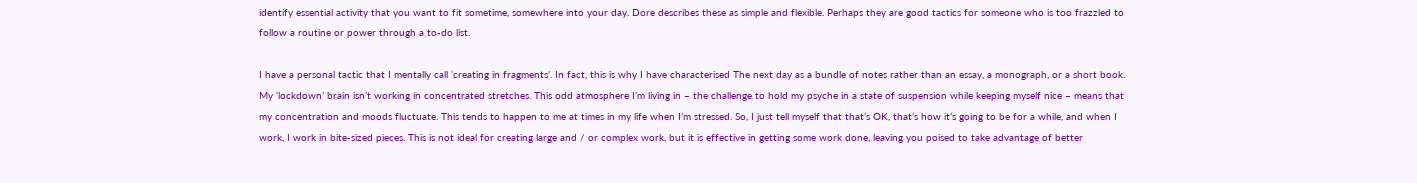identify essential activity that you want to fit sometime, somewhere into your day. Dore describes these as simple and flexible. Perhaps they are good tactics for someone who is too frazzled to follow a routine or power through a to-do list.

I have a personal tactic that I mentally call ‘creating in fragments’. In fact, this is why I have characterised The next day as a bundle of notes rather than an essay, a monograph, or a short book. My ‘lockdown’ brain isn’t working in concentrated stretches. This odd atmosphere I’m living in – the challenge to hold my psyche in a state of suspension while keeping myself nice – means that my concentration and moods fluctuate. This tends to happen to me at times in my life when I’m stressed. So, I just tell myself that that’s OK, that’s how it’s going to be for a while, and when I work, I work in bite-sized pieces. This is not ideal for creating large and / or complex work, but it is effective in getting some work done, leaving you poised to take advantage of better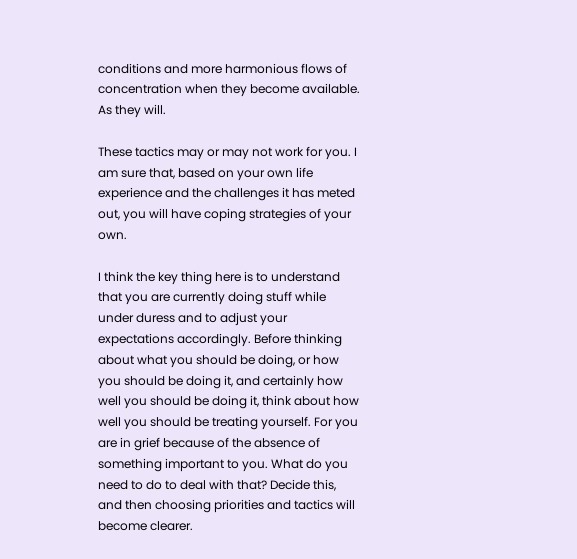conditions and more harmonious flows of concentration when they become available. As they will.

These tactics may or may not work for you. I am sure that, based on your own life experience and the challenges it has meted out, you will have coping strategies of your own.

I think the key thing here is to understand that you are currently doing stuff while under duress and to adjust your expectations accordingly. Before thinking about what you should be doing, or how you should be doing it, and certainly how well you should be doing it, think about how well you should be treating yourself. For you are in grief because of the absence of something important to you. What do you need to do to deal with that? Decide this, and then choosing priorities and tactics will become clearer.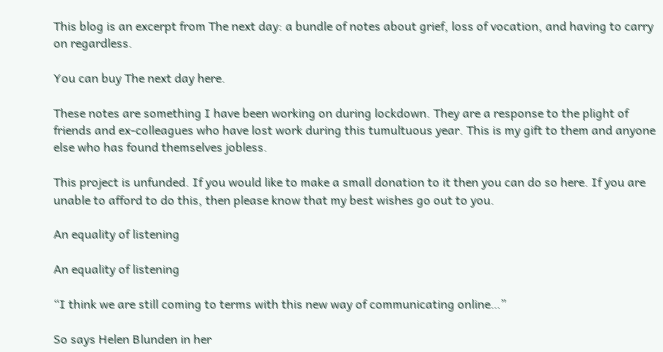This blog is an excerpt from The next day: a bundle of notes about grief, loss of vocation, and having to carry on regardless.

You can buy The next day here.

These notes are something I have been working on during lockdown. They are a response to the plight of friends and ex-colleagues who have lost work during this tumultuous year. This is my gift to them and anyone else who has found themselves jobless.

This project is unfunded. If you would like to make a small donation to it then you can do so here. If you are unable to afford to do this, then please know that my best wishes go out to you.

An equality of listening

An equality of listening

“I think we are still coming to terms with this new way of communicating online…”

So says Helen Blunden in her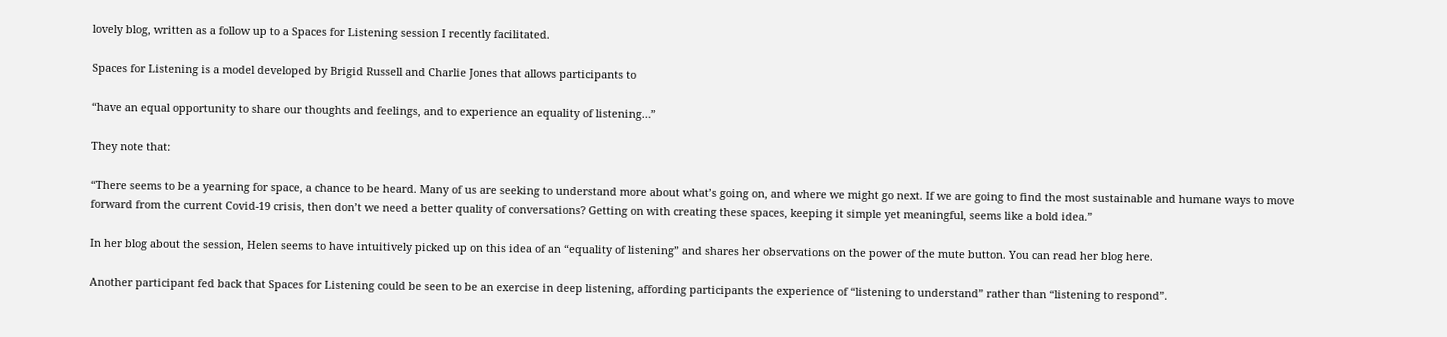lovely blog, written as a follow up to a Spaces for Listening session I recently facilitated.

Spaces for Listening is a model developed by Brigid Russell and Charlie Jones that allows participants to

“have an equal opportunity to share our thoughts and feelings, and to experience an equality of listening…”

They note that:

“There seems to be a yearning for space, a chance to be heard. Many of us are seeking to understand more about what’s going on, and where we might go next. If we are going to find the most sustainable and humane ways to move forward from the current Covid-19 crisis, then don’t we need a better quality of conversations? Getting on with creating these spaces, keeping it simple yet meaningful, seems like a bold idea.”

In her blog about the session, Helen seems to have intuitively picked up on this idea of an “equality of listening” and shares her observations on the power of the mute button. You can read her blog here.

Another participant fed back that Spaces for Listening could be seen to be an exercise in deep listening, affording participants the experience of “listening to understand” rather than “listening to respond”.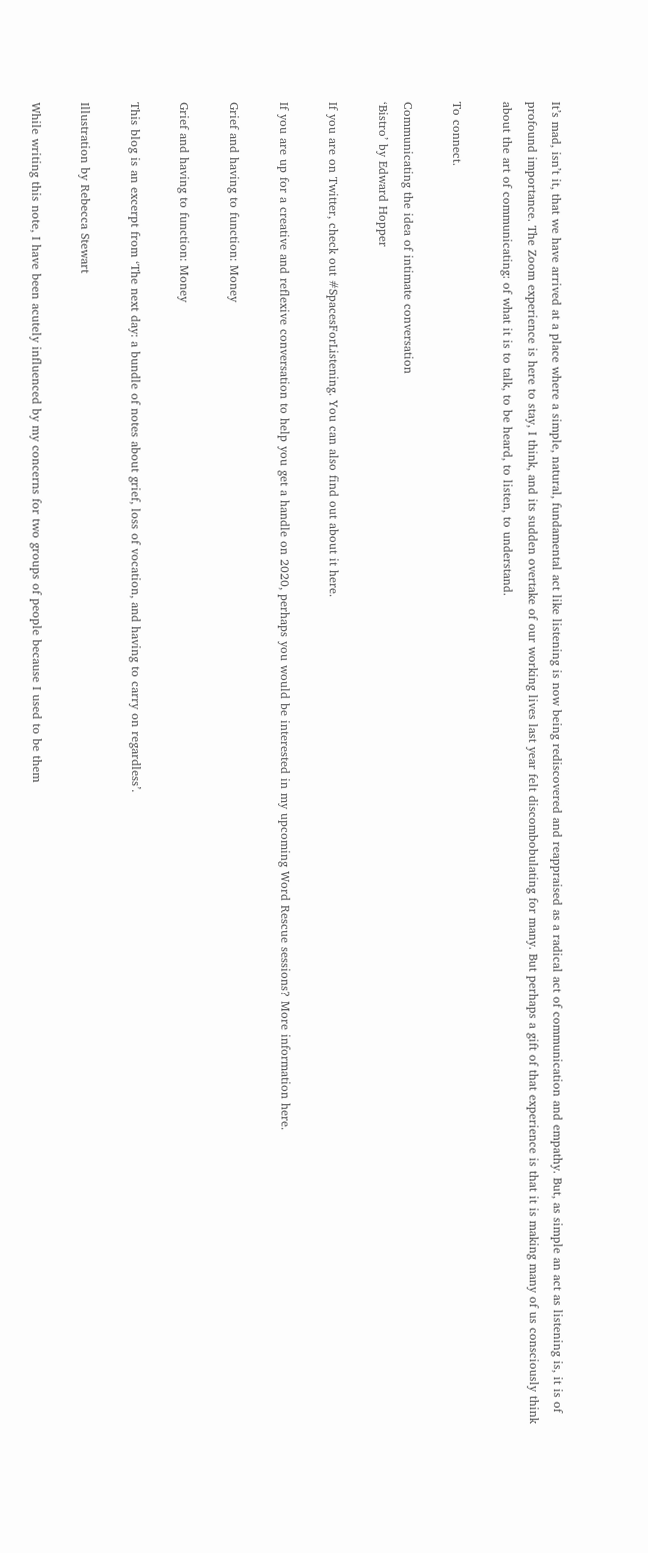It’s mad, isn’t it, that we have arrived at a place where a simple, natural, fundamental act like listening is now being rediscovered and reappraised as a radical act of communication and empathy. But, as simple an act as listening is, it is of profound importance. The Zoom experience is here to stay, I think, and its sudden overtake of our working lives last year felt discombobulating for many. But perhaps a gift of that experience is that it is making many of us consciously think about the art of communicating: of what it is to talk, to be heard, to listen, to understand.

To connect.

Communicating the idea of intimate conversation
‘Bistro’ by Edward Hopper

If you are on Twitter, check out #SpacesForListening. You can also find out about it here.

If you are up for a creative and reflexive conversation to help you get a handle on 2020, perhaps you would be interested in my upcoming Word Rescue sessions? More information here.

Grief and having to function: Money

Grief and having to function: Money

This blog is an excerpt from ‘The next day: a bundle of notes about grief, loss of vocation, and having to carry on regardless’.

Illustration by Rebecca Stewart

While writing this note, I have been acutely influenced by my concerns for two groups of people because I used to be them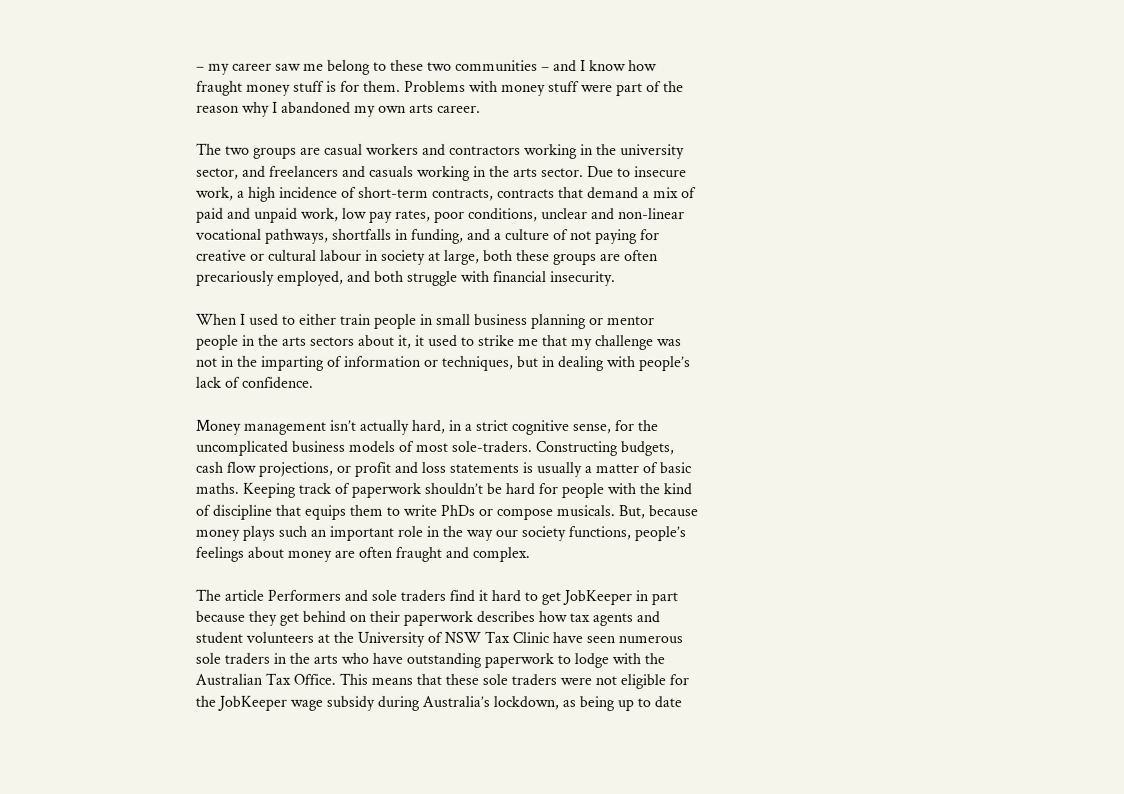– my career saw me belong to these two communities – and I know how fraught money stuff is for them. Problems with money stuff were part of the reason why I abandoned my own arts career.

The two groups are casual workers and contractors working in the university sector, and freelancers and casuals working in the arts sector. Due to insecure work, a high incidence of short-term contracts, contracts that demand a mix of paid and unpaid work, low pay rates, poor conditions, unclear and non-linear vocational pathways, shortfalls in funding, and a culture of not paying for creative or cultural labour in society at large, both these groups are often precariously employed, and both struggle with financial insecurity.

When I used to either train people in small business planning or mentor people in the arts sectors about it, it used to strike me that my challenge was not in the imparting of information or techniques, but in dealing with people’s lack of confidence.

Money management isn’t actually hard, in a strict cognitive sense, for the uncomplicated business models of most sole-traders. Constructing budgets, cash flow projections, or profit and loss statements is usually a matter of basic maths. Keeping track of paperwork shouldn’t be hard for people with the kind of discipline that equips them to write PhDs or compose musicals. But, because money plays such an important role in the way our society functions, people’s feelings about money are often fraught and complex.

The article Performers and sole traders find it hard to get JobKeeper in part because they get behind on their paperwork describes how tax agents and student volunteers at the University of NSW Tax Clinic have seen numerous sole traders in the arts who have outstanding paperwork to lodge with the Australian Tax Office. This means that these sole traders were not eligible for the JobKeeper wage subsidy during Australia’s lockdown, as being up to date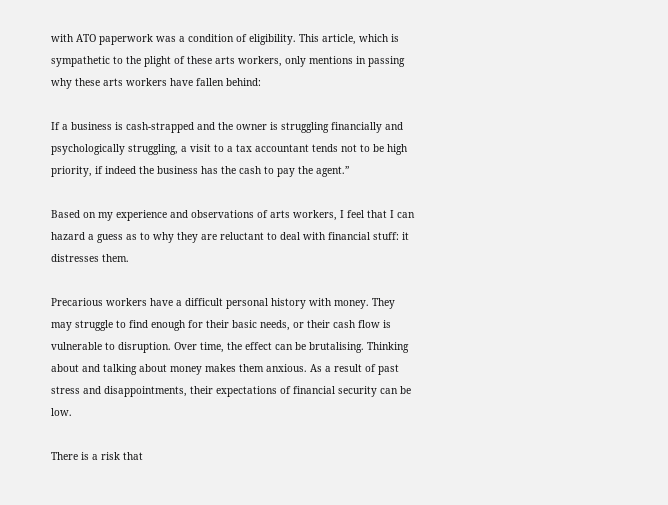with ATO paperwork was a condition of eligibility. This article, which is sympathetic to the plight of these arts workers, only mentions in passing why these arts workers have fallen behind:

If a business is cash-strapped and the owner is struggling financially and psychologically struggling, a visit to a tax accountant tends not to be high priority, if indeed the business has the cash to pay the agent.”

Based on my experience and observations of arts workers, I feel that I can hazard a guess as to why they are reluctant to deal with financial stuff: it distresses them.

Precarious workers have a difficult personal history with money. They may struggle to find enough for their basic needs, or their cash flow is vulnerable to disruption. Over time, the effect can be brutalising. Thinking about and talking about money makes them anxious. As a result of past stress and disappointments, their expectations of financial security can be low.

There is a risk that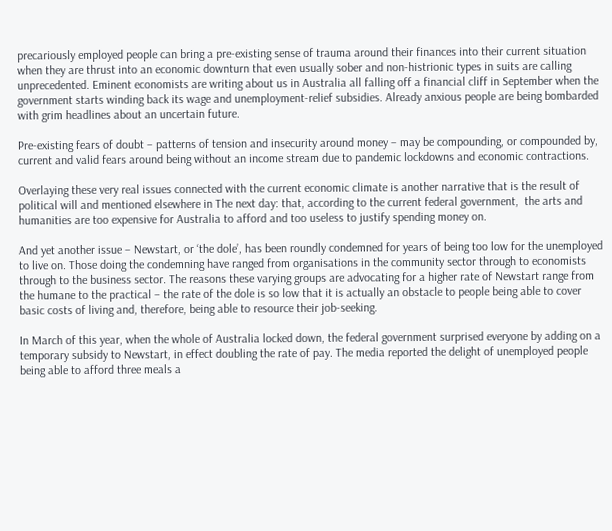precariously employed people can bring a pre-existing sense of trauma around their finances into their current situation when they are thrust into an economic downturn that even usually sober and non-histrionic types in suits are calling unprecedented. Eminent economists are writing about us in Australia all falling off a financial cliff in September when the government starts winding back its wage and unemployment-relief subsidies. Already anxious people are being bombarded with grim headlines about an uncertain future.

Pre-existing fears of doubt – patterns of tension and insecurity around money – may be compounding, or compounded by, current and valid fears around being without an income stream due to pandemic lockdowns and economic contractions.

Overlaying these very real issues connected with the current economic climate is another narrative that is the result of political will and mentioned elsewhere in The next day: that, according to the current federal government,  the arts and humanities are too expensive for Australia to afford and too useless to justify spending money on.

And yet another issue – Newstart, or ‘the dole’, has been roundly condemned for years of being too low for the unemployed to live on. Those doing the condemning have ranged from organisations in the community sector through to economists through to the business sector. The reasons these varying groups are advocating for a higher rate of Newstart range from the humane to the practical – the rate of the dole is so low that it is actually an obstacle to people being able to cover basic costs of living and, therefore, being able to resource their job-seeking.

In March of this year, when the whole of Australia locked down, the federal government surprised everyone by adding on a temporary subsidy to Newstart, in effect doubling the rate of pay. The media reported the delight of unemployed people being able to afford three meals a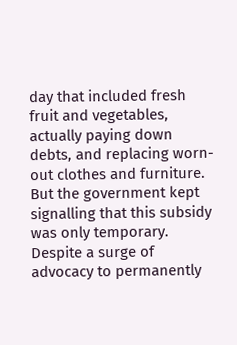day that included fresh fruit and vegetables, actually paying down debts, and replacing worn-out clothes and furniture. But the government kept signalling that this subsidy was only temporary. Despite a surge of advocacy to permanently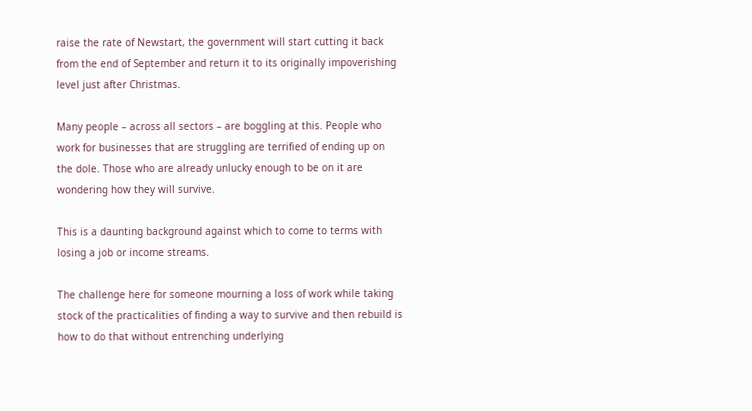raise the rate of Newstart, the government will start cutting it back from the end of September and return it to its originally impoverishing level just after Christmas.

Many people – across all sectors – are boggling at this. People who work for businesses that are struggling are terrified of ending up on the dole. Those who are already unlucky enough to be on it are wondering how they will survive.

This is a daunting background against which to come to terms with losing a job or income streams.

The challenge here for someone mourning a loss of work while taking stock of the practicalities of finding a way to survive and then rebuild is how to do that without entrenching underlying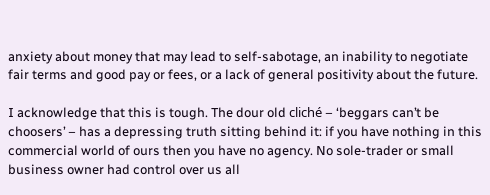anxiety about money that may lead to self-sabotage, an inability to negotiate fair terms and good pay or fees, or a lack of general positivity about the future.

I acknowledge that this is tough. The dour old cliché – ‘beggars can’t be choosers’ – has a depressing truth sitting behind it: if you have nothing in this commercial world of ours then you have no agency. No sole-trader or small business owner had control over us all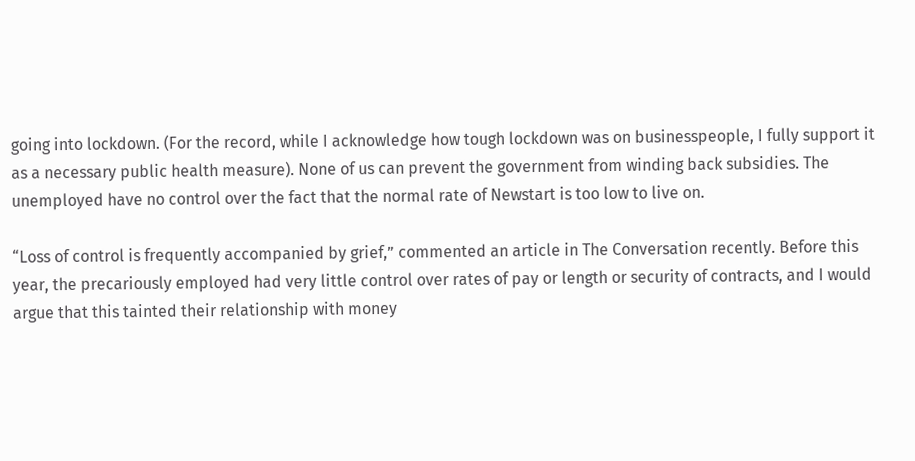going into lockdown. (For the record, while I acknowledge how tough lockdown was on businesspeople, I fully support it as a necessary public health measure). None of us can prevent the government from winding back subsidies. The unemployed have no control over the fact that the normal rate of Newstart is too low to live on.

“Loss of control is frequently accompanied by grief,” commented an article in The Conversation recently. Before this year, the precariously employed had very little control over rates of pay or length or security of contracts, and I would argue that this tainted their relationship with money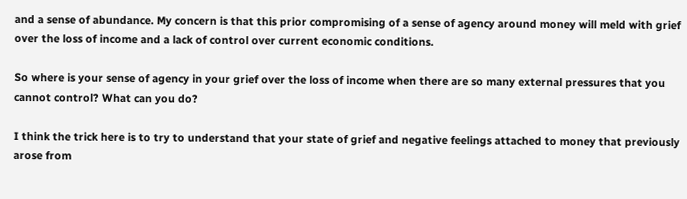and a sense of abundance. My concern is that this prior compromising of a sense of agency around money will meld with grief over the loss of income and a lack of control over current economic conditions.

So where is your sense of agency in your grief over the loss of income when there are so many external pressures that you cannot control? What can you do?

I think the trick here is to try to understand that your state of grief and negative feelings attached to money that previously arose from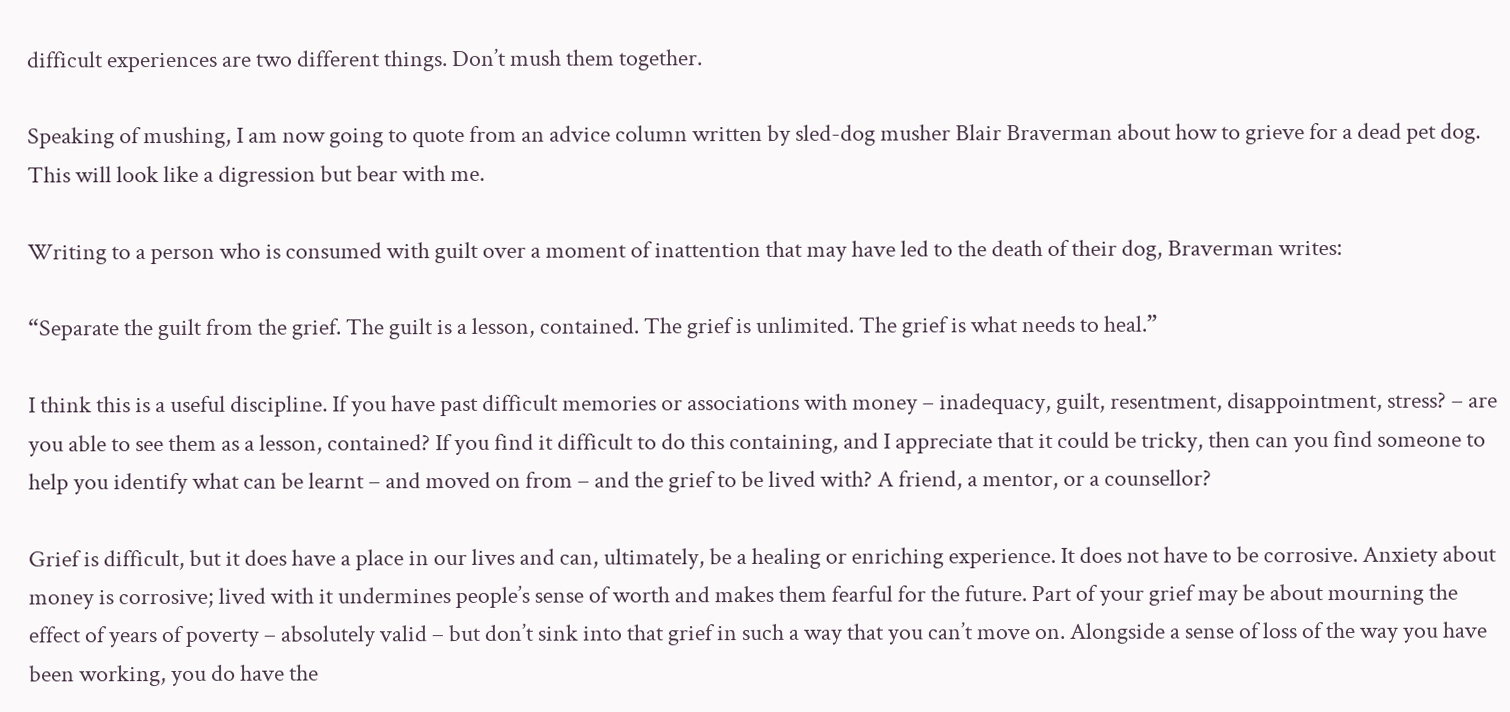difficult experiences are two different things. Don’t mush them together.

Speaking of mushing, I am now going to quote from an advice column written by sled-dog musher Blair Braverman about how to grieve for a dead pet dog. This will look like a digression but bear with me.

Writing to a person who is consumed with guilt over a moment of inattention that may have led to the death of their dog, Braverman writes:

“Separate the guilt from the grief. The guilt is a lesson, contained. The grief is unlimited. The grief is what needs to heal.”

I think this is a useful discipline. If you have past difficult memories or associations with money – inadequacy, guilt, resentment, disappointment, stress? – are you able to see them as a lesson, contained? If you find it difficult to do this containing, and I appreciate that it could be tricky, then can you find someone to help you identify what can be learnt – and moved on from – and the grief to be lived with? A friend, a mentor, or a counsellor?

Grief is difficult, but it does have a place in our lives and can, ultimately, be a healing or enriching experience. It does not have to be corrosive. Anxiety about money is corrosive; lived with it undermines people’s sense of worth and makes them fearful for the future. Part of your grief may be about mourning the effect of years of poverty – absolutely valid – but don’t sink into that grief in such a way that you can’t move on. Alongside a sense of loss of the way you have been working, you do have the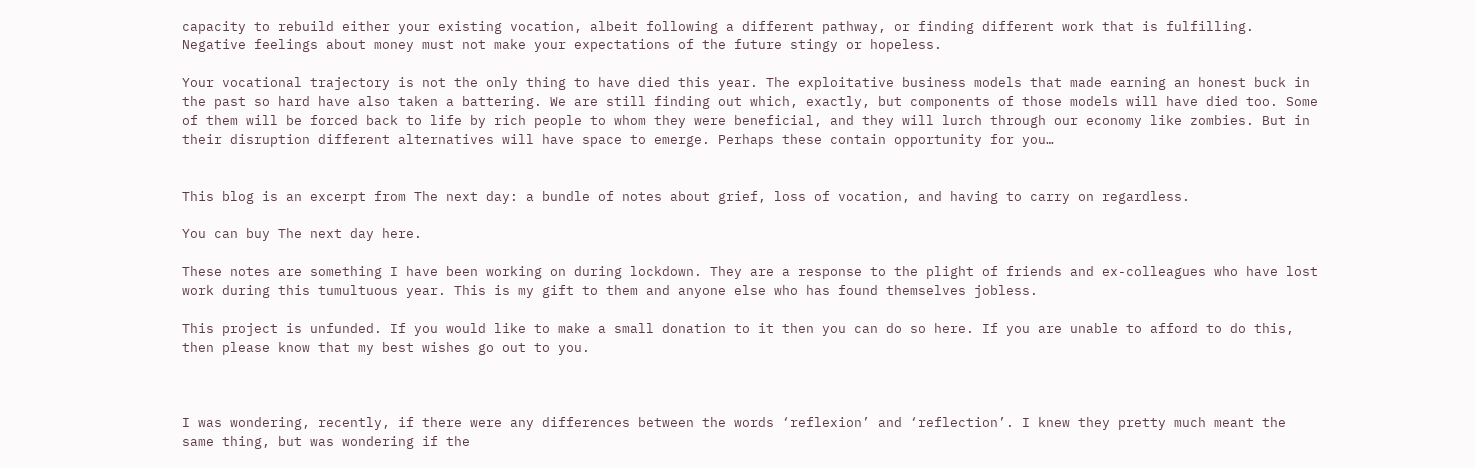capacity to rebuild either your existing vocation, albeit following a different pathway, or finding different work that is fulfilling. Negative feelings about money must not make your expectations of the future stingy or hopeless.

Your vocational trajectory is not the only thing to have died this year. The exploitative business models that made earning an honest buck in the past so hard have also taken a battering. We are still finding out which, exactly, but components of those models will have died too. Some of them will be forced back to life by rich people to whom they were beneficial, and they will lurch through our economy like zombies. But in their disruption different alternatives will have space to emerge. Perhaps these contain opportunity for you…


This blog is an excerpt from The next day: a bundle of notes about grief, loss of vocation, and having to carry on regardless.

You can buy The next day here.

These notes are something I have been working on during lockdown. They are a response to the plight of friends and ex-colleagues who have lost work during this tumultuous year. This is my gift to them and anyone else who has found themselves jobless.

This project is unfunded. If you would like to make a small donation to it then you can do so here. If you are unable to afford to do this, then please know that my best wishes go out to you.



I was wondering, recently, if there were any differences between the words ‘reflexion’ and ‘reflection’. I knew they pretty much meant the same thing, but was wondering if the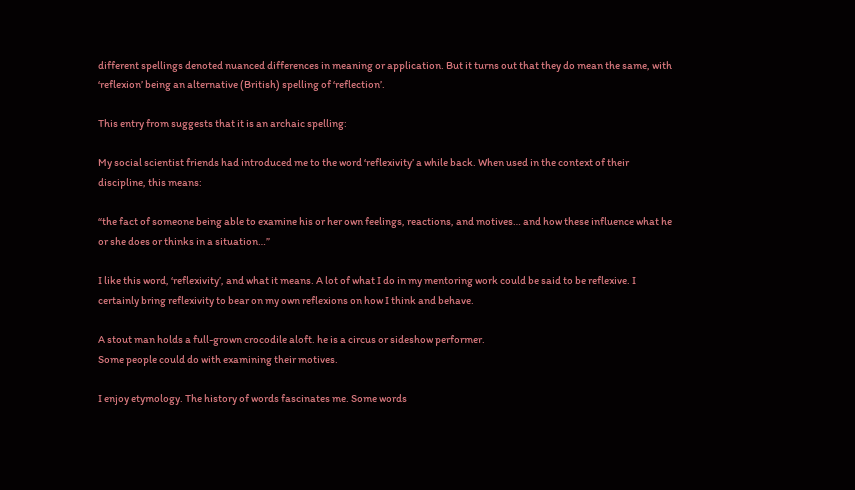different spellings denoted nuanced differences in meaning or application. But it turns out that they do mean the same, with ‘reflexion’ being an alternative (British) spelling of ‘reflection’.

This entry from suggests that it is an archaic spelling:

My social scientist friends had introduced me to the word ‘reflexivity’ a while back. When used in the context of their discipline, this means:

“the fact of someone being able to examine his or her own feelings, reactions, and motives… and how these influence what he or she does or thinks in a situation…”

I like this word, ‘reflexivity’, and what it means. A lot of what I do in my mentoring work could be said to be reflexive. I certainly bring reflexivity to bear on my own reflexions on how I think and behave.

A stout man holds a full-grown crocodile aloft. he is a circus or sideshow performer.
Some people could do with examining their motives.

I enjoy etymology. The history of words fascinates me. Some words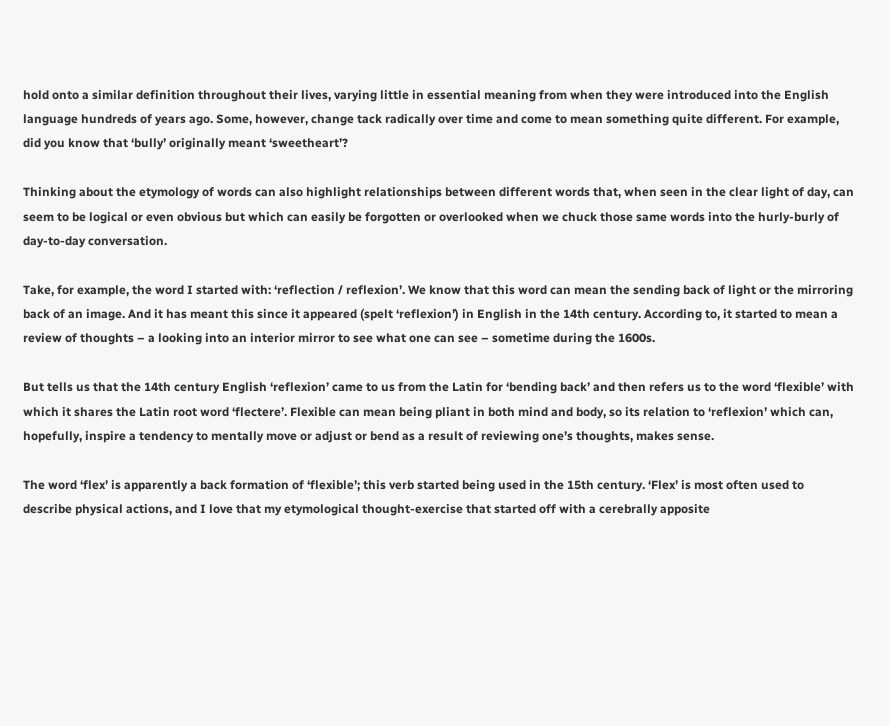hold onto a similar definition throughout their lives, varying little in essential meaning from when they were introduced into the English language hundreds of years ago. Some, however, change tack radically over time and come to mean something quite different. For example, did you know that ‘bully’ originally meant ‘sweetheart’?

Thinking about the etymology of words can also highlight relationships between different words that, when seen in the clear light of day, can seem to be logical or even obvious but which can easily be forgotten or overlooked when we chuck those same words into the hurly-burly of day-to-day conversation.

Take, for example, the word I started with: ‘reflection / reflexion’. We know that this word can mean the sending back of light or the mirroring back of an image. And it has meant this since it appeared (spelt ‘reflexion’) in English in the 14th century. According to, it started to mean a review of thoughts – a looking into an interior mirror to see what one can see – sometime during the 1600s.

But tells us that the 14th century English ‘reflexion’ came to us from the Latin for ‘bending back’ and then refers us to the word ‘flexible’ with which it shares the Latin root word ‘flectere’. Flexible can mean being pliant in both mind and body, so its relation to ‘reflexion’ which can, hopefully, inspire a tendency to mentally move or adjust or bend as a result of reviewing one’s thoughts, makes sense.

The word ‘flex’ is apparently a back formation of ‘flexible’; this verb started being used in the 15th century. ‘Flex’ is most often used to describe physical actions, and I love that my etymological thought-exercise that started off with a cerebrally apposite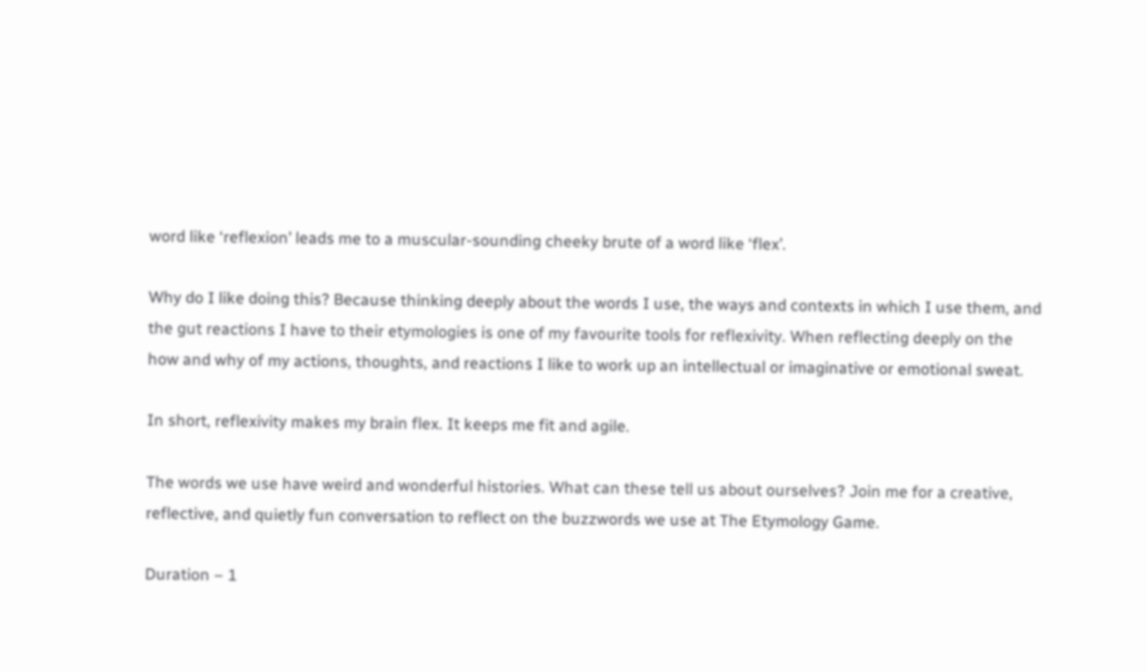word like ‘reflexion’ leads me to a muscular-sounding cheeky brute of a word like ‘flex’.

Why do I like doing this? Because thinking deeply about the words I use, the ways and contexts in which I use them, and the gut reactions I have to their etymologies is one of my favourite tools for reflexivity. When reflecting deeply on the how and why of my actions, thoughts, and reactions I like to work up an intellectual or imaginative or emotional sweat.

In short, reflexivity makes my brain flex. It keeps me fit and agile.

The words we use have weird and wonderful histories. What can these tell us about ourselves? Join me for a creative, reflective, and quietly fun conversation to reflect on the buzzwords we use at The Etymology Game.

Duration – 1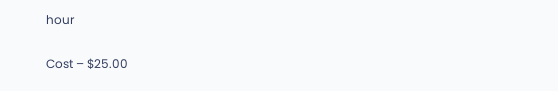hour

Cost – $25.00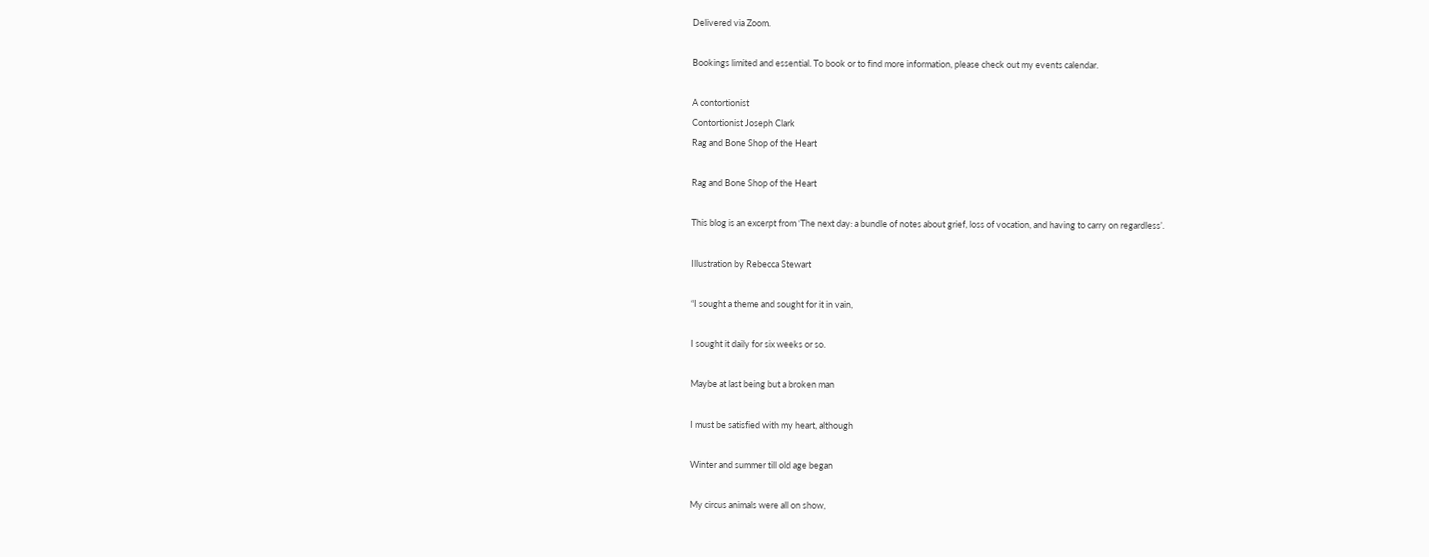Delivered via Zoom.

Bookings limited and essential. To book or to find more information, please check out my events calendar.

A contortionist
Contortionist Joseph Clark
Rag and Bone Shop of the Heart

Rag and Bone Shop of the Heart

This blog is an excerpt from ‘The next day: a bundle of notes about grief, loss of vocation, and having to carry on regardless’.

Illustration by Rebecca Stewart

“I sought a theme and sought for it in vain,

I sought it daily for six weeks or so.

Maybe at last being but a broken man

I must be satisfied with my heart, although

Winter and summer till old age began

My circus animals were all on show,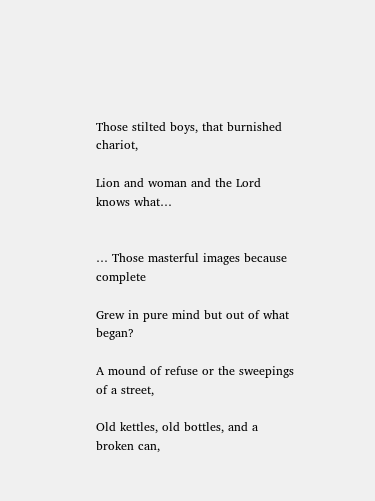Those stilted boys, that burnished chariot,

Lion and woman and the Lord knows what…


… Those masterful images because complete

Grew in pure mind but out of what began?

A mound of refuse or the sweepings of a street,

Old kettles, old bottles, and a broken can,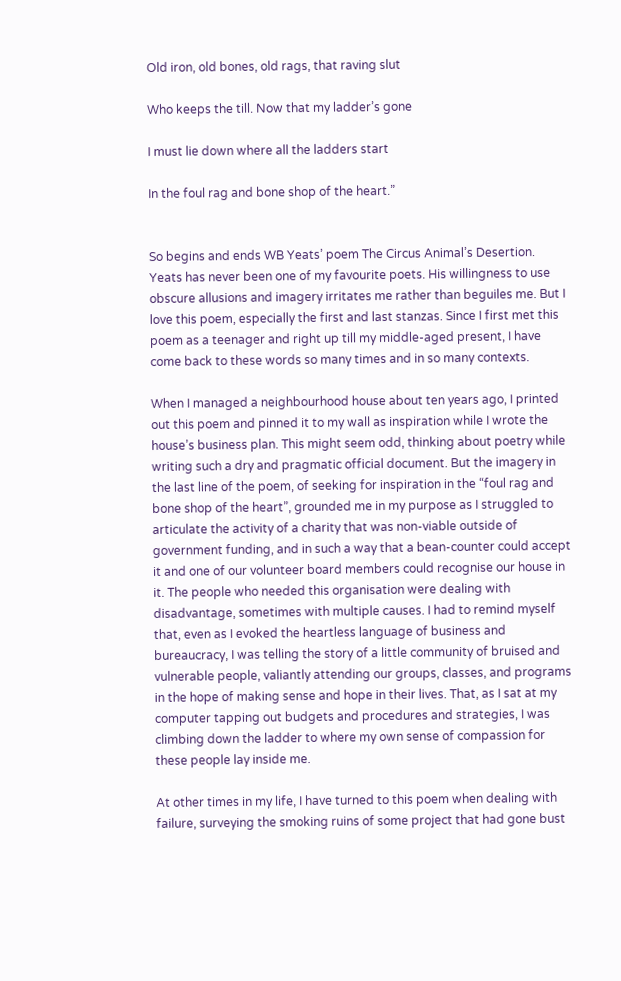Old iron, old bones, old rags, that raving slut

Who keeps the till. Now that my ladder’s gone

I must lie down where all the ladders start

In the foul rag and bone shop of the heart.”


So begins and ends WB Yeats’ poem The Circus Animal’s Desertion. Yeats has never been one of my favourite poets. His willingness to use obscure allusions and imagery irritates me rather than beguiles me. But I love this poem, especially the first and last stanzas. Since I first met this poem as a teenager and right up till my middle-aged present, I have come back to these words so many times and in so many contexts.

When I managed a neighbourhood house about ten years ago, I printed out this poem and pinned it to my wall as inspiration while I wrote the house’s business plan. This might seem odd, thinking about poetry while writing such a dry and pragmatic official document. But the imagery in the last line of the poem, of seeking for inspiration in the “foul rag and bone shop of the heart”, grounded me in my purpose as I struggled to articulate the activity of a charity that was non-viable outside of government funding, and in such a way that a bean-counter could accept it and one of our volunteer board members could recognise our house in it. The people who needed this organisation were dealing with disadvantage, sometimes with multiple causes. I had to remind myself that, even as I evoked the heartless language of business and bureaucracy, I was telling the story of a little community of bruised and vulnerable people, valiantly attending our groups, classes, and programs in the hope of making sense and hope in their lives. That, as I sat at my computer tapping out budgets and procedures and strategies, I was climbing down the ladder to where my own sense of compassion for these people lay inside me.

At other times in my life, I have turned to this poem when dealing with failure, surveying the smoking ruins of some project that had gone bust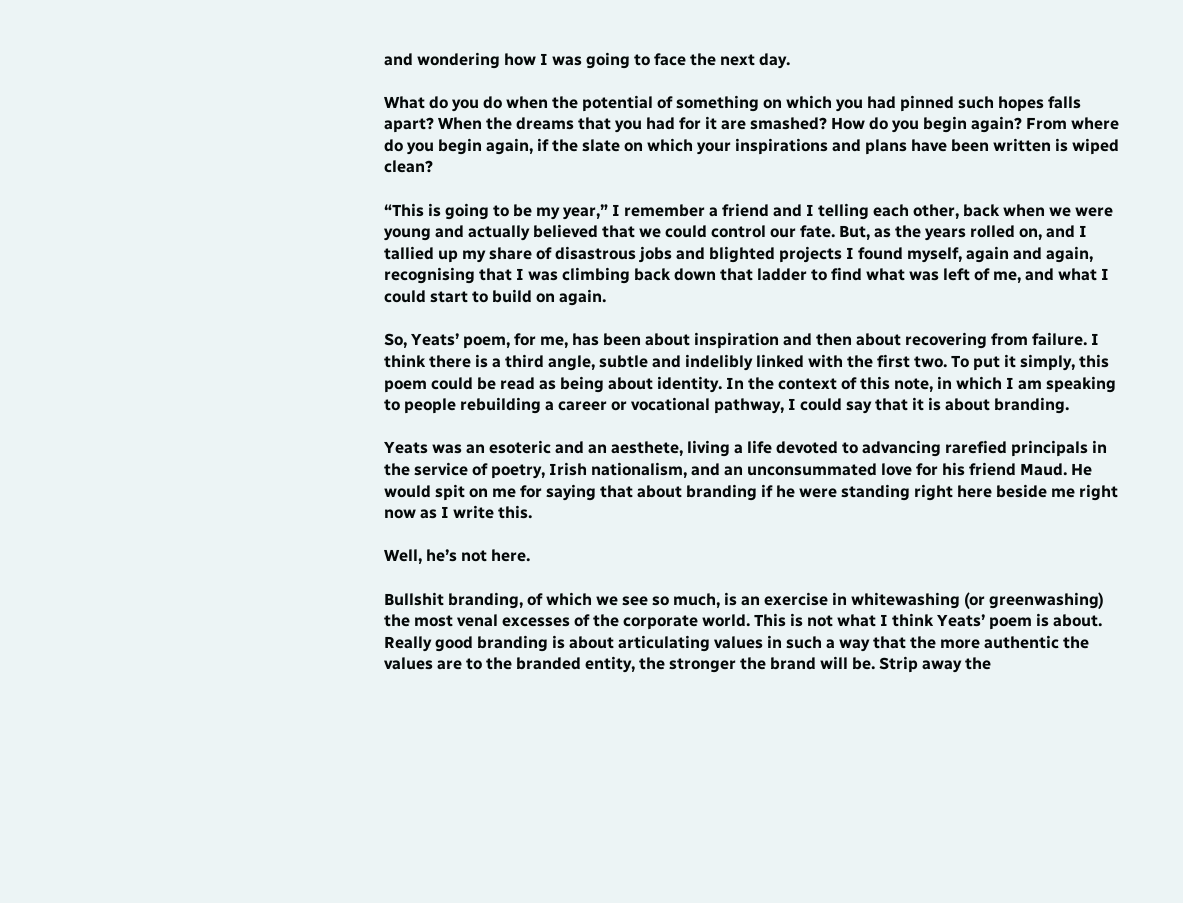and wondering how I was going to face the next day.

What do you do when the potential of something on which you had pinned such hopes falls apart? When the dreams that you had for it are smashed? How do you begin again? From where do you begin again, if the slate on which your inspirations and plans have been written is wiped clean?

“This is going to be my year,” I remember a friend and I telling each other, back when we were young and actually believed that we could control our fate. But, as the years rolled on, and I tallied up my share of disastrous jobs and blighted projects I found myself, again and again, recognising that I was climbing back down that ladder to find what was left of me, and what I could start to build on again.

So, Yeats’ poem, for me, has been about inspiration and then about recovering from failure. I think there is a third angle, subtle and indelibly linked with the first two. To put it simply, this poem could be read as being about identity. In the context of this note, in which I am speaking to people rebuilding a career or vocational pathway, I could say that it is about branding.

Yeats was an esoteric and an aesthete, living a life devoted to advancing rarefied principals in the service of poetry, Irish nationalism, and an unconsummated love for his friend Maud. He would spit on me for saying that about branding if he were standing right here beside me right now as I write this.

Well, he’s not here.

Bullshit branding, of which we see so much, is an exercise in whitewashing (or greenwashing) the most venal excesses of the corporate world. This is not what I think Yeats’ poem is about. Really good branding is about articulating values in such a way that the more authentic the values are to the branded entity, the stronger the brand will be. Strip away the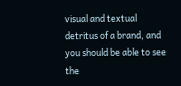visual and textual detritus of a brand, and you should be able to see the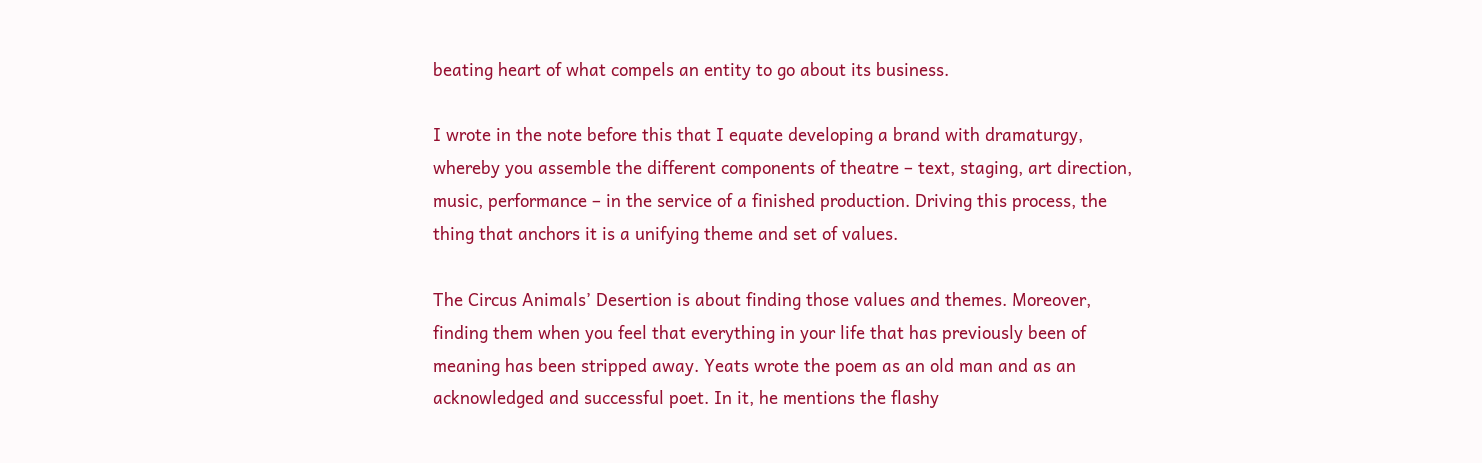beating heart of what compels an entity to go about its business.

I wrote in the note before this that I equate developing a brand with dramaturgy, whereby you assemble the different components of theatre – text, staging, art direction, music, performance – in the service of a finished production. Driving this process, the thing that anchors it is a unifying theme and set of values.

The Circus Animals’ Desertion is about finding those values and themes. Moreover, finding them when you feel that everything in your life that has previously been of meaning has been stripped away. Yeats wrote the poem as an old man and as an acknowledged and successful poet. In it, he mentions the flashy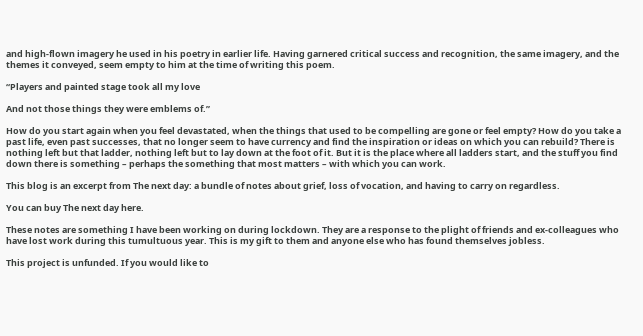and high-flown imagery he used in his poetry in earlier life. Having garnered critical success and recognition, the same imagery, and the themes it conveyed, seem empty to him at the time of writing this poem.

“Players and painted stage took all my love

And not those things they were emblems of.”

How do you start again when you feel devastated, when the things that used to be compelling are gone or feel empty? How do you take a past life, even past successes, that no longer seem to have currency and find the inspiration or ideas on which you can rebuild? There is nothing left but that ladder, nothing left but to lay down at the foot of it. But it is the place where all ladders start, and the stuff you find down there is something – perhaps the something that most matters – with which you can work.

This blog is an excerpt from The next day: a bundle of notes about grief, loss of vocation, and having to carry on regardless.

You can buy The next day here.

These notes are something I have been working on during lockdown. They are a response to the plight of friends and ex-colleagues who have lost work during this tumultuous year. This is my gift to them and anyone else who has found themselves jobless.

This project is unfunded. If you would like to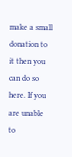make a small donation to it then you can do so here. If you are unable to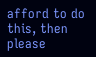afford to do this, then please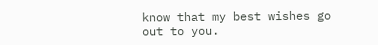know that my best wishes go out to you.